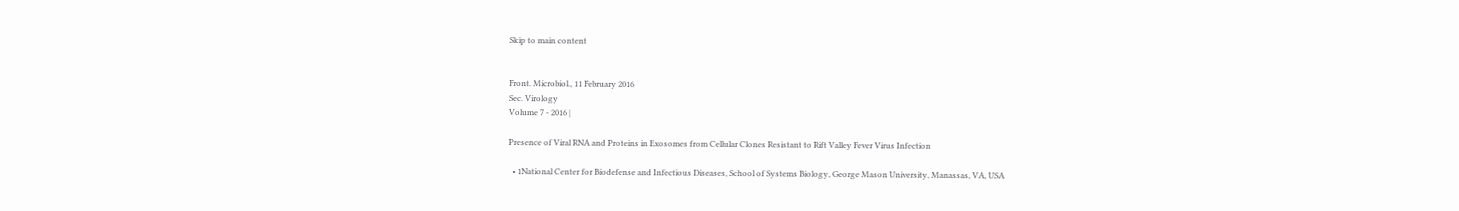Skip to main content


Front. Microbiol., 11 February 2016
Sec. Virology
Volume 7 - 2016 |

Presence of Viral RNA and Proteins in Exosomes from Cellular Clones Resistant to Rift Valley Fever Virus Infection

  • 1National Center for Biodefense and Infectious Diseases, School of Systems Biology, George Mason University, Manassas, VA, USA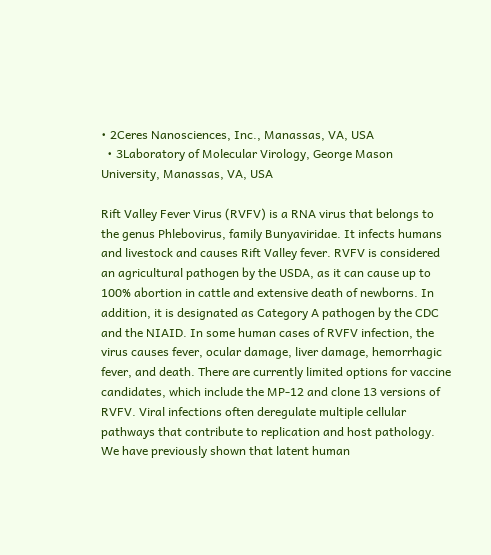• 2Ceres Nanosciences, Inc., Manassas, VA, USA
  • 3Laboratory of Molecular Virology, George Mason University, Manassas, VA, USA

Rift Valley Fever Virus (RVFV) is a RNA virus that belongs to the genus Phlebovirus, family Bunyaviridae. It infects humans and livestock and causes Rift Valley fever. RVFV is considered an agricultural pathogen by the USDA, as it can cause up to 100% abortion in cattle and extensive death of newborns. In addition, it is designated as Category A pathogen by the CDC and the NIAID. In some human cases of RVFV infection, the virus causes fever, ocular damage, liver damage, hemorrhagic fever, and death. There are currently limited options for vaccine candidates, which include the MP-12 and clone 13 versions of RVFV. Viral infections often deregulate multiple cellular pathways that contribute to replication and host pathology. We have previously shown that latent human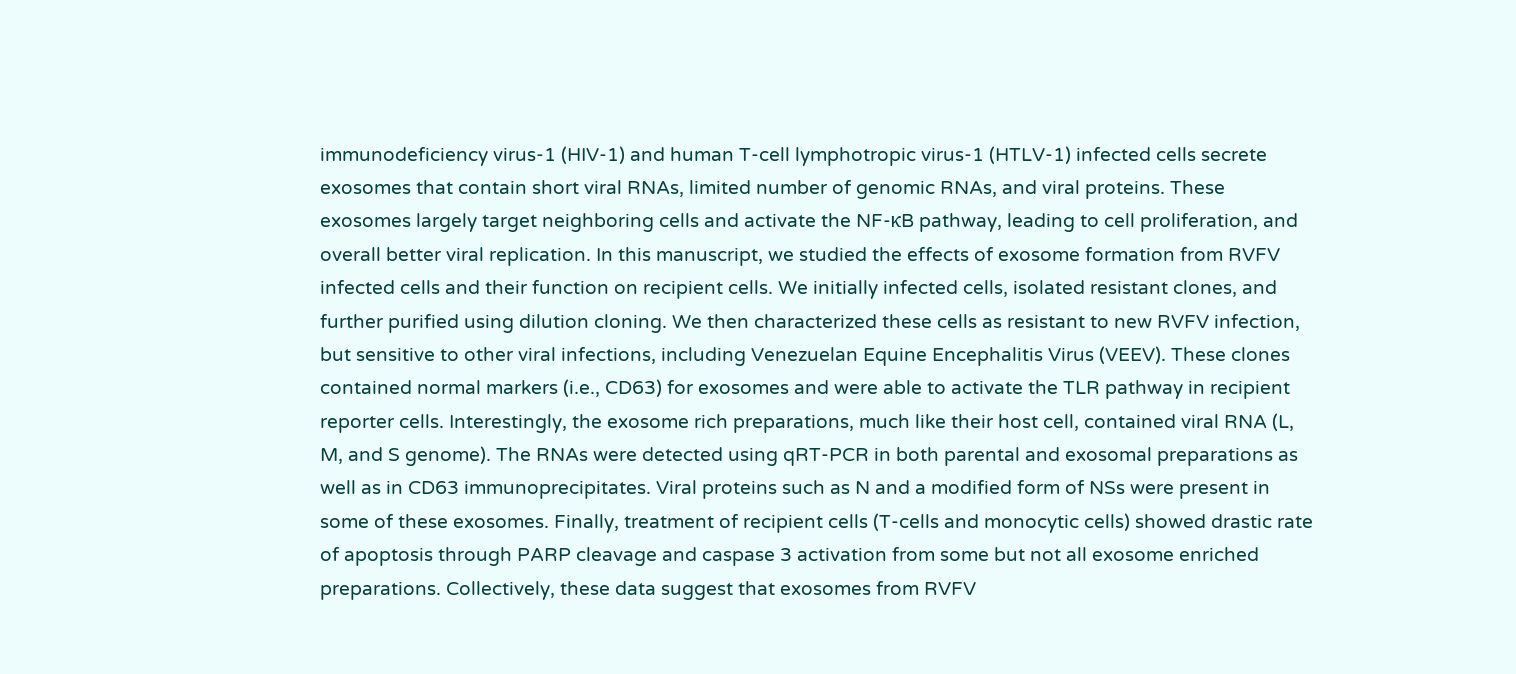immunodeficiency virus-1 (HIV-1) and human T-cell lymphotropic virus-1 (HTLV-1) infected cells secrete exosomes that contain short viral RNAs, limited number of genomic RNAs, and viral proteins. These exosomes largely target neighboring cells and activate the NF-κB pathway, leading to cell proliferation, and overall better viral replication. In this manuscript, we studied the effects of exosome formation from RVFV infected cells and their function on recipient cells. We initially infected cells, isolated resistant clones, and further purified using dilution cloning. We then characterized these cells as resistant to new RVFV infection, but sensitive to other viral infections, including Venezuelan Equine Encephalitis Virus (VEEV). These clones contained normal markers (i.e., CD63) for exosomes and were able to activate the TLR pathway in recipient reporter cells. Interestingly, the exosome rich preparations, much like their host cell, contained viral RNA (L, M, and S genome). The RNAs were detected using qRT-PCR in both parental and exosomal preparations as well as in CD63 immunoprecipitates. Viral proteins such as N and a modified form of NSs were present in some of these exosomes. Finally, treatment of recipient cells (T-cells and monocytic cells) showed drastic rate of apoptosis through PARP cleavage and caspase 3 activation from some but not all exosome enriched preparations. Collectively, these data suggest that exosomes from RVFV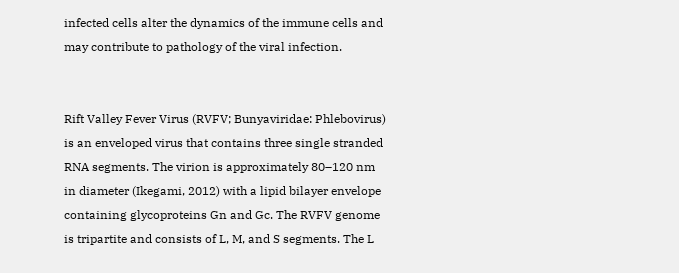infected cells alter the dynamics of the immune cells and may contribute to pathology of the viral infection.


Rift Valley Fever Virus (RVFV; Bunyaviridae: Phlebovirus) is an enveloped virus that contains three single stranded RNA segments. The virion is approximately 80–120 nm in diameter (Ikegami, 2012) with a lipid bilayer envelope containing glycoproteins Gn and Gc. The RVFV genome is tripartite and consists of L, M, and S segments. The L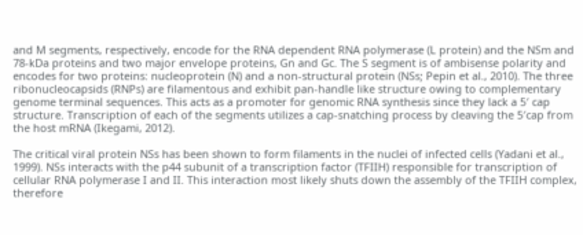and M segments, respectively, encode for the RNA dependent RNA polymerase (L protein) and the NSm and 78-kDa proteins and two major envelope proteins, Gn and Gc. The S segment is of ambisense polarity and encodes for two proteins: nucleoprotein (N) and a non-structural protein (NSs; Pepin et al., 2010). The three ribonucleocapsids (RNPs) are filamentous and exhibit pan-handle like structure owing to complementary genome terminal sequences. This acts as a promoter for genomic RNA synthesis since they lack a 5′ cap structure. Transcription of each of the segments utilizes a cap-snatching process by cleaving the 5′cap from the host mRNA (Ikegami, 2012).

The critical viral protein NSs has been shown to form filaments in the nuclei of infected cells (Yadani et al., 1999). NSs interacts with the p44 subunit of a transcription factor (TFIIH) responsible for transcription of cellular RNA polymerase I and II. This interaction most likely shuts down the assembly of the TFIIH complex, therefore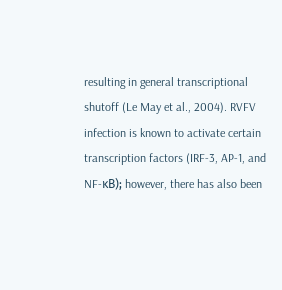resulting in general transcriptional shutoff (Le May et al., 2004). RVFV infection is known to activate certain transcription factors (IRF-3, AP-1, and NF-κB); however, there has also been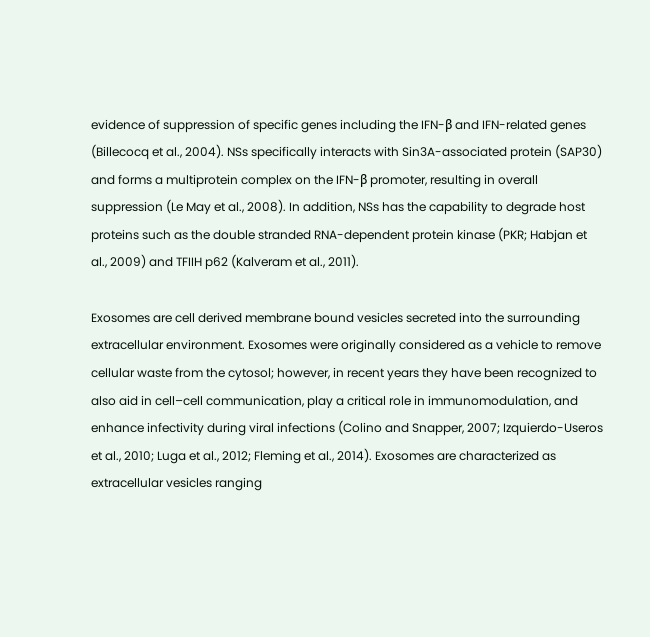evidence of suppression of specific genes including the IFN-β and IFN-related genes (Billecocq et al., 2004). NSs specifically interacts with Sin3A-associated protein (SAP30) and forms a multiprotein complex on the IFN-β promoter, resulting in overall suppression (Le May et al., 2008). In addition, NSs has the capability to degrade host proteins such as the double stranded RNA-dependent protein kinase (PKR; Habjan et al., 2009) and TFIIH p62 (Kalveram et al., 2011).

Exosomes are cell derived membrane bound vesicles secreted into the surrounding extracellular environment. Exosomes were originally considered as a vehicle to remove cellular waste from the cytosol; however, in recent years they have been recognized to also aid in cell–cell communication, play a critical role in immunomodulation, and enhance infectivity during viral infections (Colino and Snapper, 2007; Izquierdo-Useros et al., 2010; Luga et al., 2012; Fleming et al., 2014). Exosomes are characterized as extracellular vesicles ranging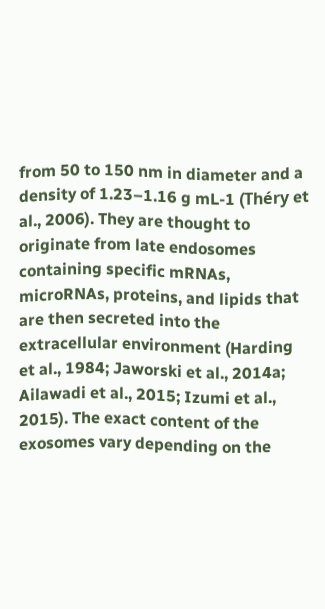from 50 to 150 nm in diameter and a density of 1.23–1.16 g mL-1 (Théry et al., 2006). They are thought to originate from late endosomes containing specific mRNAs, microRNAs, proteins, and lipids that are then secreted into the extracellular environment (Harding et al., 1984; Jaworski et al., 2014a; Ailawadi et al., 2015; Izumi et al., 2015). The exact content of the exosomes vary depending on the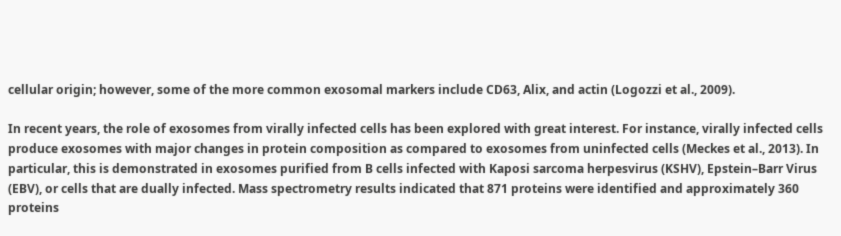cellular origin; however, some of the more common exosomal markers include CD63, Alix, and actin (Logozzi et al., 2009).

In recent years, the role of exosomes from virally infected cells has been explored with great interest. For instance, virally infected cells produce exosomes with major changes in protein composition as compared to exosomes from uninfected cells (Meckes et al., 2013). In particular, this is demonstrated in exosomes purified from B cells infected with Kaposi sarcoma herpesvirus (KSHV), Epstein–Barr Virus (EBV), or cells that are dually infected. Mass spectrometry results indicated that 871 proteins were identified and approximately 360 proteins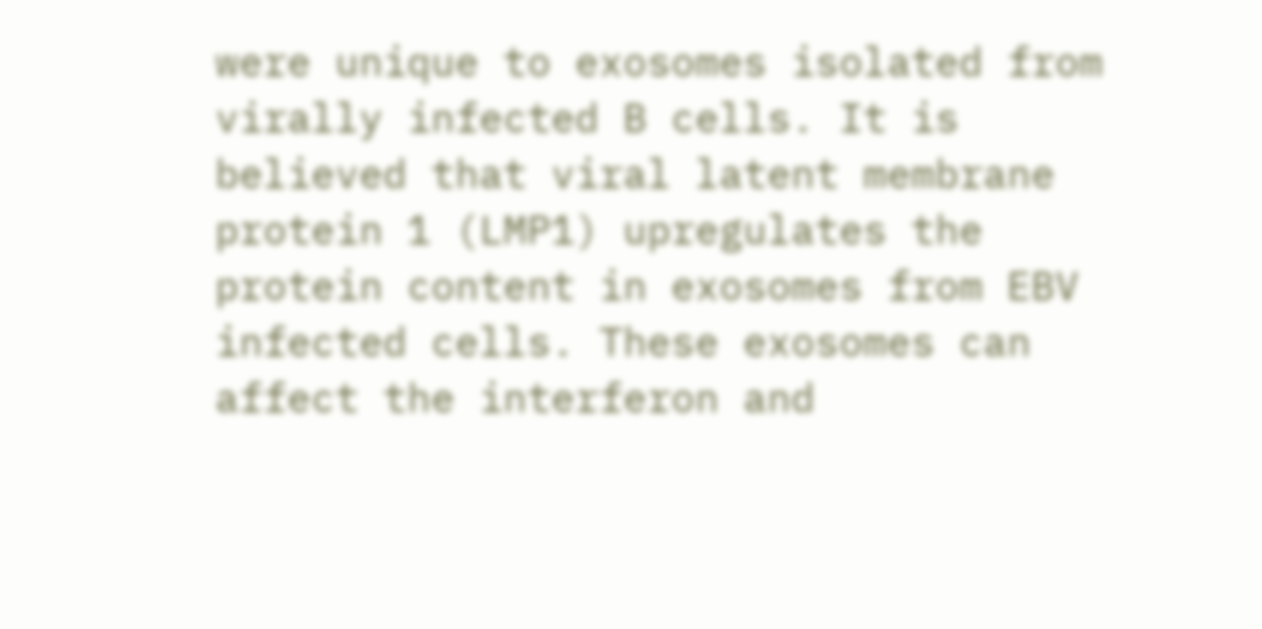were unique to exosomes isolated from virally infected B cells. It is believed that viral latent membrane protein 1 (LMP1) upregulates the protein content in exosomes from EBV infected cells. These exosomes can affect the interferon and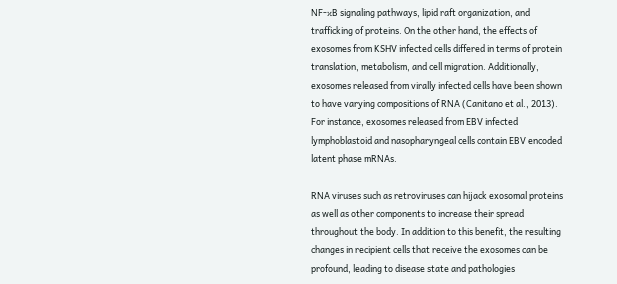NF-κB signaling pathways, lipid raft organization, and trafficking of proteins. On the other hand, the effects of exosomes from KSHV infected cells differed in terms of protein translation, metabolism, and cell migration. Additionally, exosomes released from virally infected cells have been shown to have varying compositions of RNA (Canitano et al., 2013). For instance, exosomes released from EBV infected lymphoblastoid and nasopharyngeal cells contain EBV encoded latent phase mRNAs.

RNA viruses such as retroviruses can hijack exosomal proteins as well as other components to increase their spread throughout the body. In addition to this benefit, the resulting changes in recipient cells that receive the exosomes can be profound, leading to disease state and pathologies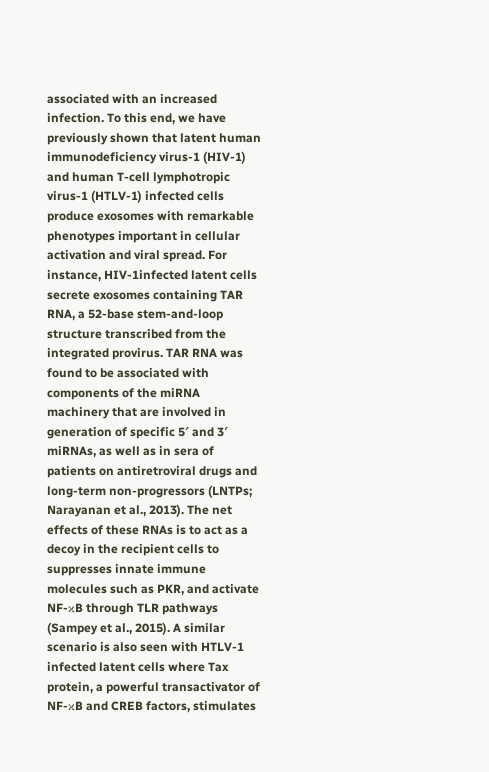associated with an increased infection. To this end, we have previously shown that latent human immunodeficiency virus-1 (HIV-1) and human T-cell lymphotropic virus-1 (HTLV-1) infected cells produce exosomes with remarkable phenotypes important in cellular activation and viral spread. For instance, HIV-1infected latent cells secrete exosomes containing TAR RNA, a 52-base stem-and-loop structure transcribed from the integrated provirus. TAR RNA was found to be associated with components of the miRNA machinery that are involved in generation of specific 5′ and 3′ miRNAs, as well as in sera of patients on antiretroviral drugs and long-term non-progressors (LNTPs; Narayanan et al., 2013). The net effects of these RNAs is to act as a decoy in the recipient cells to suppresses innate immune molecules such as PKR, and activate NF-κB through TLR pathways (Sampey et al., 2015). A similar scenario is also seen with HTLV-1 infected latent cells where Tax protein, a powerful transactivator of NF-κB and CREB factors, stimulates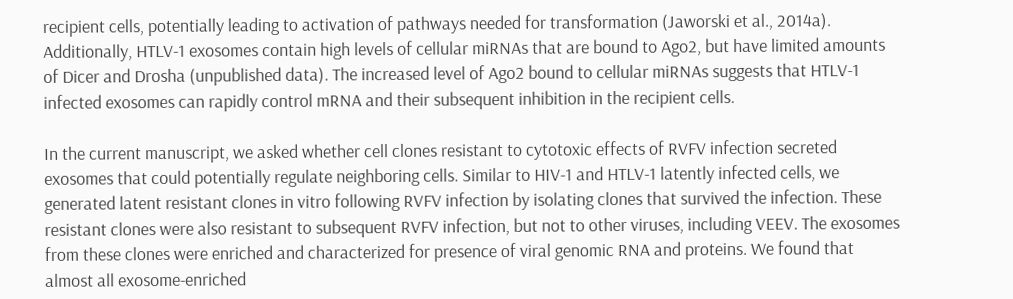recipient cells, potentially leading to activation of pathways needed for transformation (Jaworski et al., 2014a). Additionally, HTLV-1 exosomes contain high levels of cellular miRNAs that are bound to Ago2, but have limited amounts of Dicer and Drosha (unpublished data). The increased level of Ago2 bound to cellular miRNAs suggests that HTLV-1 infected exosomes can rapidly control mRNA and their subsequent inhibition in the recipient cells.

In the current manuscript, we asked whether cell clones resistant to cytotoxic effects of RVFV infection secreted exosomes that could potentially regulate neighboring cells. Similar to HIV-1 and HTLV-1 latently infected cells, we generated latent resistant clones in vitro following RVFV infection by isolating clones that survived the infection. These resistant clones were also resistant to subsequent RVFV infection, but not to other viruses, including VEEV. The exosomes from these clones were enriched and characterized for presence of viral genomic RNA and proteins. We found that almost all exosome-enriched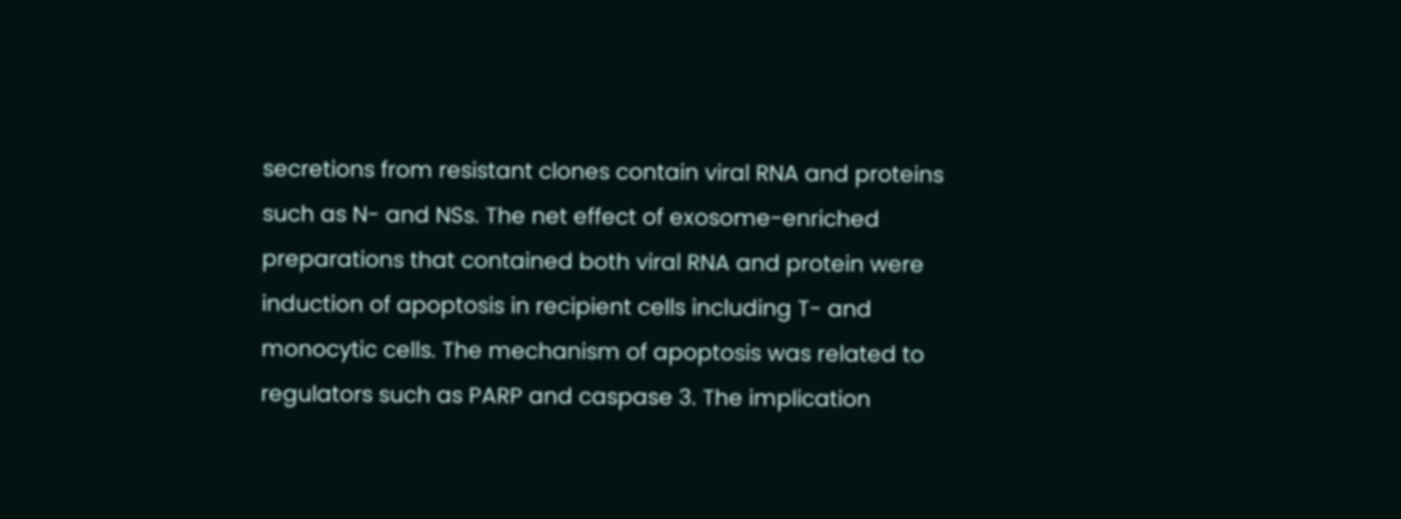secretions from resistant clones contain viral RNA and proteins such as N- and NSs. The net effect of exosome-enriched preparations that contained both viral RNA and protein were induction of apoptosis in recipient cells including T- and monocytic cells. The mechanism of apoptosis was related to regulators such as PARP and caspase 3. The implication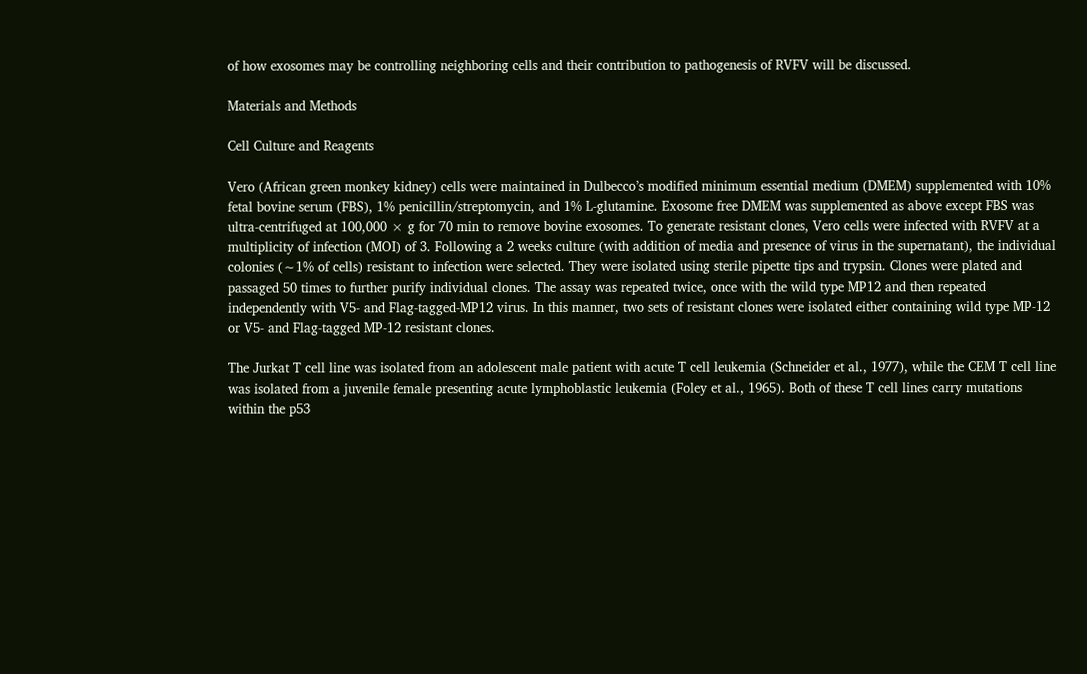of how exosomes may be controlling neighboring cells and their contribution to pathogenesis of RVFV will be discussed.

Materials and Methods

Cell Culture and Reagents

Vero (African green monkey kidney) cells were maintained in Dulbecco’s modified minimum essential medium (DMEM) supplemented with 10% fetal bovine serum (FBS), 1% penicillin/streptomycin, and 1% L-glutamine. Exosome free DMEM was supplemented as above except FBS was ultra-centrifuged at 100,000 × g for 70 min to remove bovine exosomes. To generate resistant clones, Vero cells were infected with RVFV at a multiplicity of infection (MOI) of 3. Following a 2 weeks culture (with addition of media and presence of virus in the supernatant), the individual colonies (∼1% of cells) resistant to infection were selected. They were isolated using sterile pipette tips and trypsin. Clones were plated and passaged 50 times to further purify individual clones. The assay was repeated twice, once with the wild type MP12 and then repeated independently with V5- and Flag-tagged-MP12 virus. In this manner, two sets of resistant clones were isolated either containing wild type MP-12 or V5- and Flag-tagged MP-12 resistant clones.

The Jurkat T cell line was isolated from an adolescent male patient with acute T cell leukemia (Schneider et al., 1977), while the CEM T cell line was isolated from a juvenile female presenting acute lymphoblastic leukemia (Foley et al., 1965). Both of these T cell lines carry mutations within the p53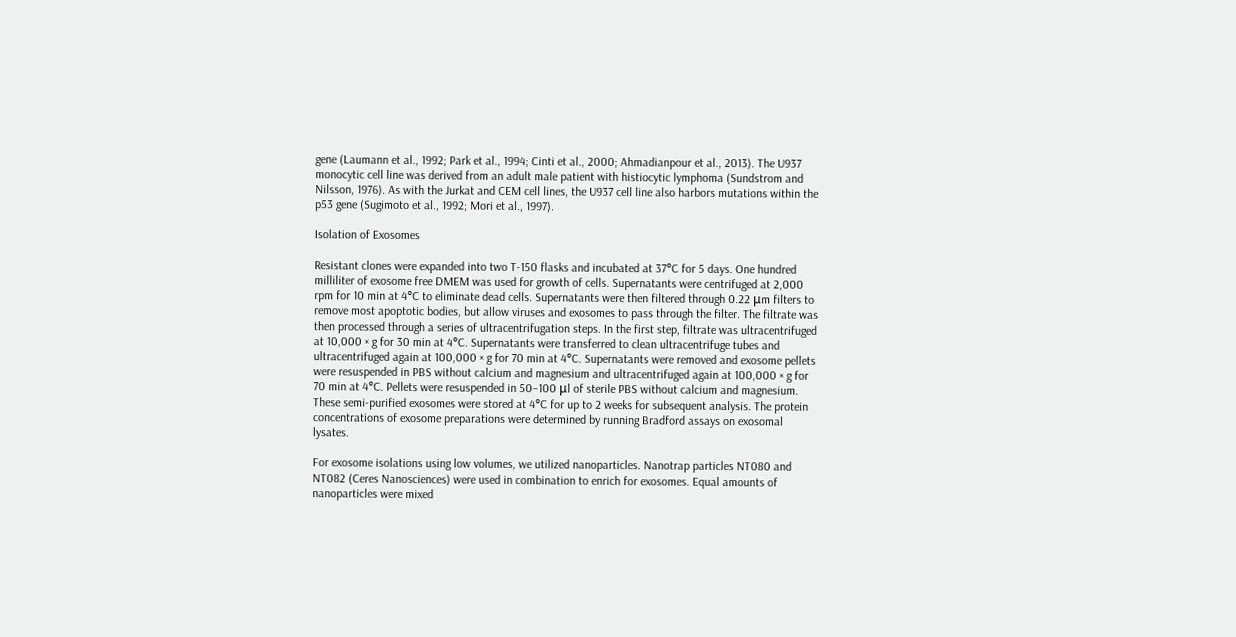gene (Laumann et al., 1992; Park et al., 1994; Cinti et al., 2000; Ahmadianpour et al., 2013). The U937 monocytic cell line was derived from an adult male patient with histiocytic lymphoma (Sundstrom and Nilsson, 1976). As with the Jurkat and CEM cell lines, the U937 cell line also harbors mutations within the p53 gene (Sugimoto et al., 1992; Mori et al., 1997).

Isolation of Exosomes

Resistant clones were expanded into two T-150 flasks and incubated at 37°C for 5 days. One hundred milliliter of exosome free DMEM was used for growth of cells. Supernatants were centrifuged at 2,000 rpm for 10 min at 4°C to eliminate dead cells. Supernatants were then filtered through 0.22 μm filters to remove most apoptotic bodies, but allow viruses and exosomes to pass through the filter. The filtrate was then processed through a series of ultracentrifugation steps. In the first step, filtrate was ultracentrifuged at 10,000 × g for 30 min at 4°C. Supernatants were transferred to clean ultracentrifuge tubes and ultracentrifuged again at 100,000 × g for 70 min at 4°C. Supernatants were removed and exosome pellets were resuspended in PBS without calcium and magnesium and ultracentrifuged again at 100,000 × g for 70 min at 4°C. Pellets were resuspended in 50–100 μl of sterile PBS without calcium and magnesium. These semi-purified exosomes were stored at 4°C for up to 2 weeks for subsequent analysis. The protein concentrations of exosome preparations were determined by running Bradford assays on exosomal lysates.

For exosome isolations using low volumes, we utilized nanoparticles. Nanotrap particles NT080 and NT082 (Ceres Nanosciences) were used in combination to enrich for exosomes. Equal amounts of nanoparticles were mixed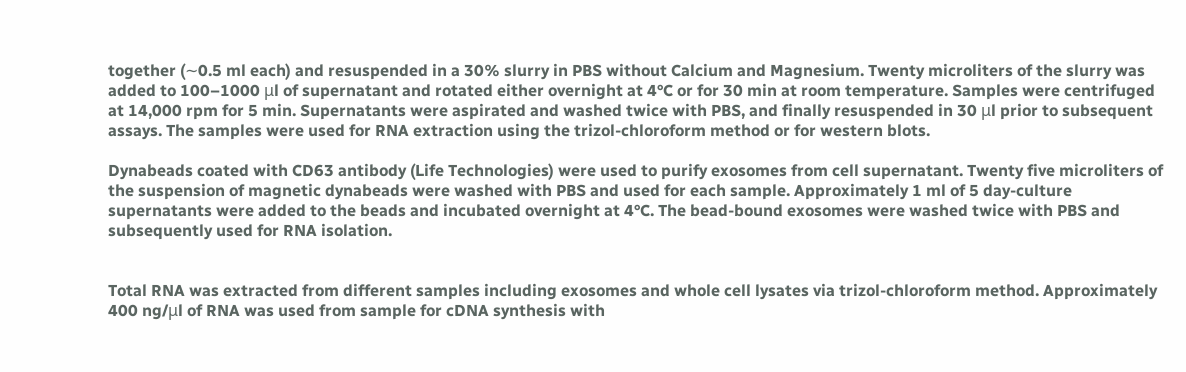together (∼0.5 ml each) and resuspended in a 30% slurry in PBS without Calcium and Magnesium. Twenty microliters of the slurry was added to 100–1000 μl of supernatant and rotated either overnight at 4°C or for 30 min at room temperature. Samples were centrifuged at 14,000 rpm for 5 min. Supernatants were aspirated and washed twice with PBS, and finally resuspended in 30 μl prior to subsequent assays. The samples were used for RNA extraction using the trizol-chloroform method or for western blots.

Dynabeads coated with CD63 antibody (Life Technologies) were used to purify exosomes from cell supernatant. Twenty five microliters of the suspension of magnetic dynabeads were washed with PBS and used for each sample. Approximately 1 ml of 5 day-culture supernatants were added to the beads and incubated overnight at 4°C. The bead-bound exosomes were washed twice with PBS and subsequently used for RNA isolation.


Total RNA was extracted from different samples including exosomes and whole cell lysates via trizol-chloroform method. Approximately 400 ng/μl of RNA was used from sample for cDNA synthesis with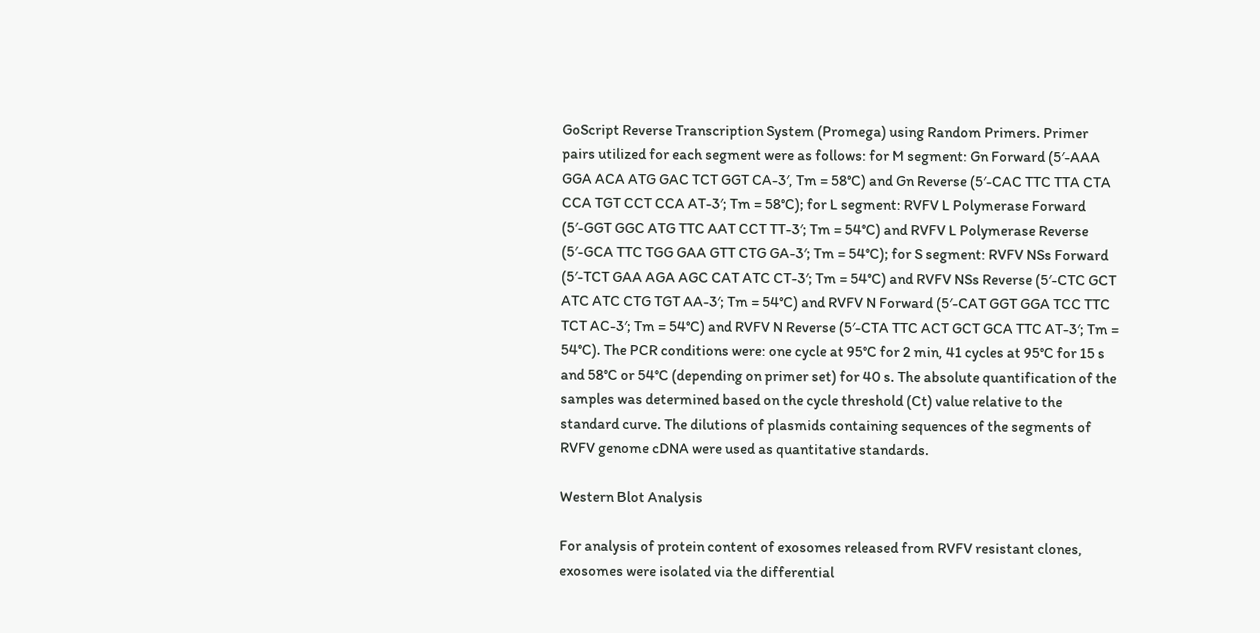GoScript Reverse Transcription System (Promega) using Random Primers. Primer pairs utilized for each segment were as follows: for M segment: Gn Forward (5′-AAA GGA ACA ATG GAC TCT GGT CA-3′, Tm = 58°C) and Gn Reverse (5′-CAC TTC TTA CTA CCA TGT CCT CCA AT-3′; Tm = 58°C); for L segment: RVFV L Polymerase Forward (5′-GGT GGC ATG TTC AAT CCT TT-3′; Tm = 54°C) and RVFV L Polymerase Reverse (5′-GCA TTC TGG GAA GTT CTG GA-3′; Tm = 54°C); for S segment: RVFV NSs Forward (5′-TCT GAA AGA AGC CAT ATC CT-3′; Tm = 54°C) and RVFV NSs Reverse (5′-CTC GCT ATC ATC CTG TGT AA-3′; Tm = 54°C) and RVFV N Forward (5′-CAT GGT GGA TCC TTC TCT AC-3′; Tm = 54°C) and RVFV N Reverse (5′-CTA TTC ACT GCT GCA TTC AT-3′; Tm = 54°C). The PCR conditions were: one cycle at 95°C for 2 min, 41 cycles at 95°C for 15 s and 58°C or 54°C (depending on primer set) for 40 s. The absolute quantification of the samples was determined based on the cycle threshold (Ct) value relative to the standard curve. The dilutions of plasmids containing sequences of the segments of RVFV genome cDNA were used as quantitative standards.

Western Blot Analysis

For analysis of protein content of exosomes released from RVFV resistant clones, exosomes were isolated via the differential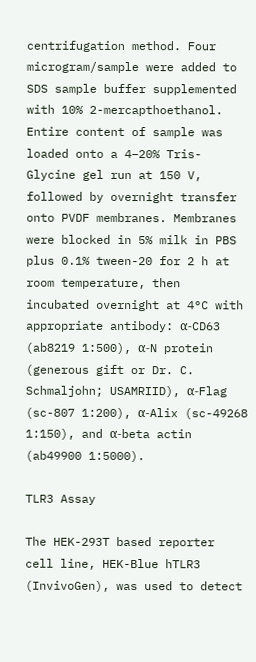centrifugation method. Four microgram/sample were added to SDS sample buffer supplemented with 10% 2-mercapthoethanol. Entire content of sample was loaded onto a 4–20% Tris-Glycine gel run at 150 V, followed by overnight transfer onto PVDF membranes. Membranes were blocked in 5% milk in PBS plus 0.1% tween-20 for 2 h at room temperature, then incubated overnight at 4°C with appropriate antibody: α-CD63 (ab8219 1:500), α-N protein (generous gift or Dr. C. Schmaljohn; USAMRIID), α-Flag (sc-807 1:200), α-Alix (sc-49268 1:150), and α-beta actin (ab49900 1:5000).

TLR3 Assay

The HEK-293T based reporter cell line, HEK-Blue hTLR3 (InvivoGen), was used to detect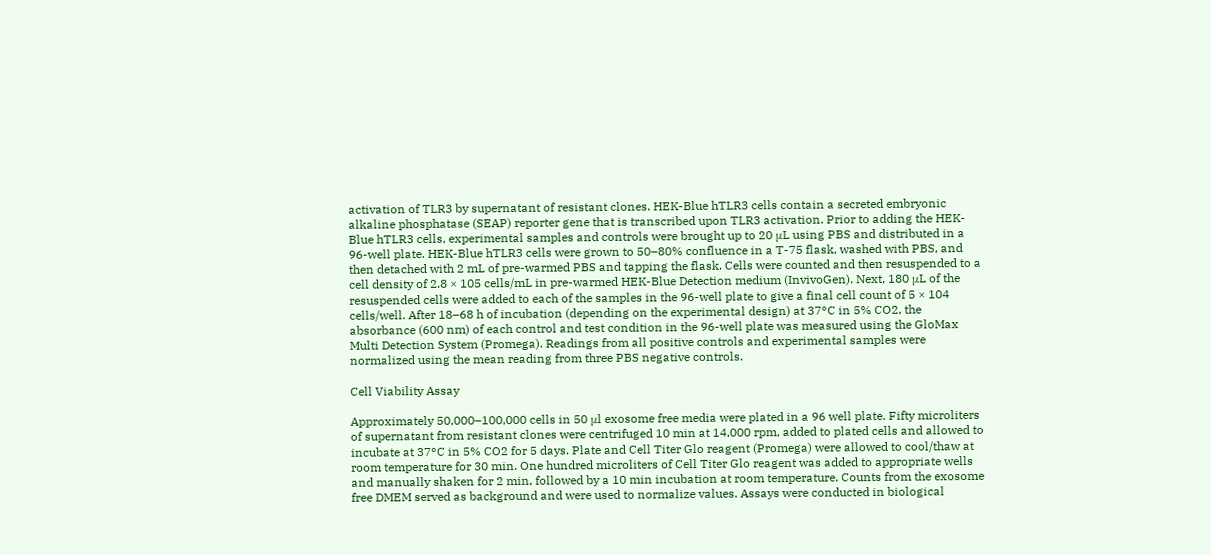activation of TLR3 by supernatant of resistant clones. HEK-Blue hTLR3 cells contain a secreted embryonic alkaline phosphatase (SEAP) reporter gene that is transcribed upon TLR3 activation. Prior to adding the HEK-Blue hTLR3 cells, experimental samples and controls were brought up to 20 μL using PBS and distributed in a 96-well plate. HEK-Blue hTLR3 cells were grown to 50–80% confluence in a T-75 flask, washed with PBS, and then detached with 2 mL of pre-warmed PBS and tapping the flask. Cells were counted and then resuspended to a cell density of 2.8 × 105 cells/mL in pre-warmed HEK-Blue Detection medium (InvivoGen). Next, 180 μL of the resuspended cells were added to each of the samples in the 96-well plate to give a final cell count of 5 × 104 cells/well. After 18–68 h of incubation (depending on the experimental design) at 37°C in 5% CO2, the absorbance (600 nm) of each control and test condition in the 96-well plate was measured using the GloMax Multi Detection System (Promega). Readings from all positive controls and experimental samples were normalized using the mean reading from three PBS negative controls.

Cell Viability Assay

Approximately 50,000–100,000 cells in 50 μl exosome free media were plated in a 96 well plate. Fifty microliters of supernatant from resistant clones were centrifuged 10 min at 14,000 rpm, added to plated cells and allowed to incubate at 37°C in 5% CO2 for 5 days. Plate and Cell Titer Glo reagent (Promega) were allowed to cool/thaw at room temperature for 30 min. One hundred microliters of Cell Titer Glo reagent was added to appropriate wells and manually shaken for 2 min, followed by a 10 min incubation at room temperature. Counts from the exosome free DMEM served as background and were used to normalize values. Assays were conducted in biological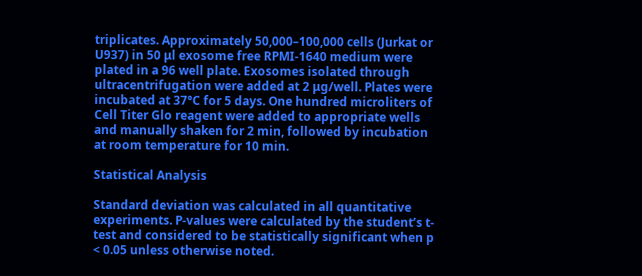triplicates. Approximately 50,000–100,000 cells (Jurkat or U937) in 50 μl exosome free RPMI-1640 medium were plated in a 96 well plate. Exosomes isolated through ultracentrifugation were added at 2 μg/well. Plates were incubated at 37°C for 5 days. One hundred microliters of Cell Titer Glo reagent were added to appropriate wells and manually shaken for 2 min, followed by incubation at room temperature for 10 min.

Statistical Analysis

Standard deviation was calculated in all quantitative experiments. P-values were calculated by the student’s t-test and considered to be statistically significant when p < 0.05 unless otherwise noted.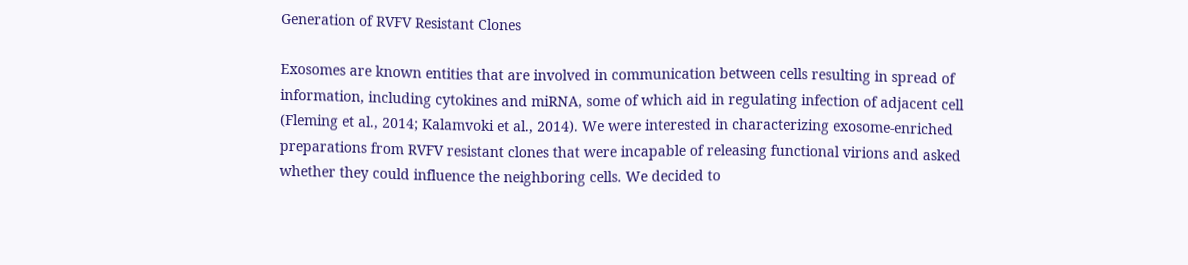Generation of RVFV Resistant Clones

Exosomes are known entities that are involved in communication between cells resulting in spread of information, including cytokines and miRNA, some of which aid in regulating infection of adjacent cell (Fleming et al., 2014; Kalamvoki et al., 2014). We were interested in characterizing exosome-enriched preparations from RVFV resistant clones that were incapable of releasing functional virions and asked whether they could influence the neighboring cells. We decided to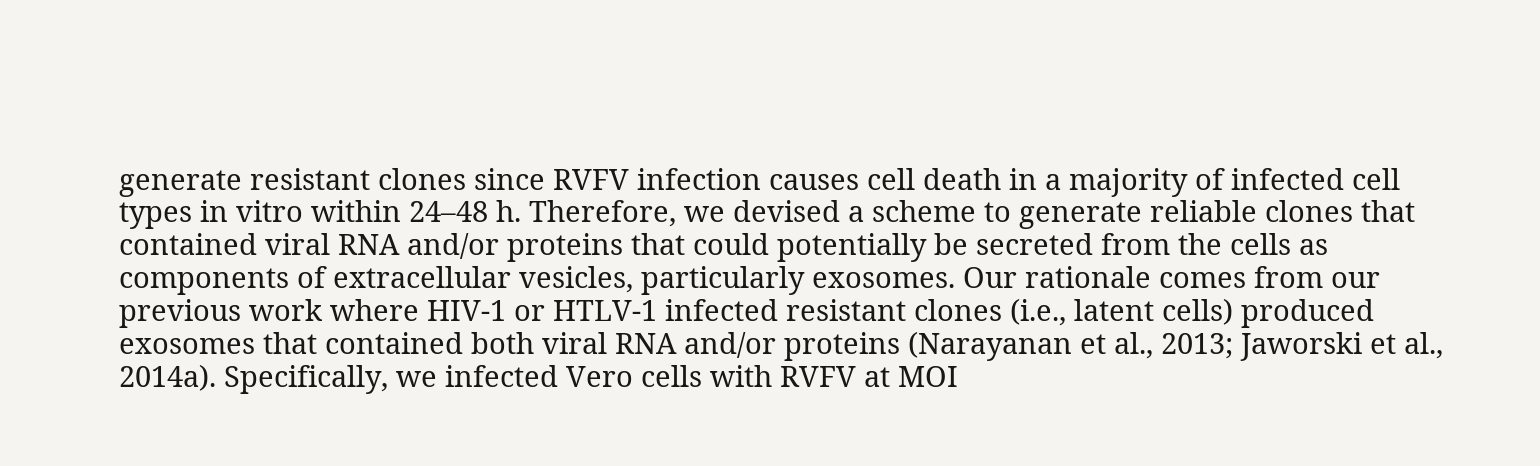generate resistant clones since RVFV infection causes cell death in a majority of infected cell types in vitro within 24–48 h. Therefore, we devised a scheme to generate reliable clones that contained viral RNA and/or proteins that could potentially be secreted from the cells as components of extracellular vesicles, particularly exosomes. Our rationale comes from our previous work where HIV-1 or HTLV-1 infected resistant clones (i.e., latent cells) produced exosomes that contained both viral RNA and/or proteins (Narayanan et al., 2013; Jaworski et al., 2014a). Specifically, we infected Vero cells with RVFV at MOI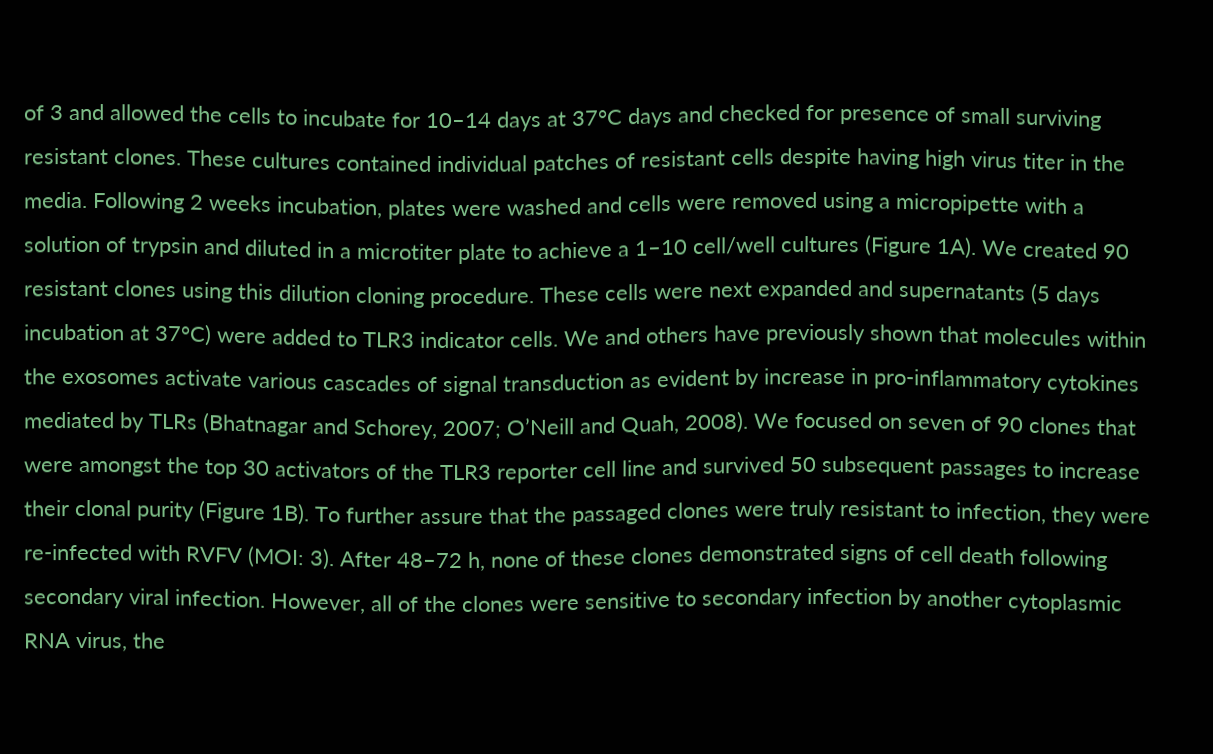of 3 and allowed the cells to incubate for 10–14 days at 37°C days and checked for presence of small surviving resistant clones. These cultures contained individual patches of resistant cells despite having high virus titer in the media. Following 2 weeks incubation, plates were washed and cells were removed using a micropipette with a solution of trypsin and diluted in a microtiter plate to achieve a 1–10 cell/well cultures (Figure 1A). We created 90 resistant clones using this dilution cloning procedure. These cells were next expanded and supernatants (5 days incubation at 37°C) were added to TLR3 indicator cells. We and others have previously shown that molecules within the exosomes activate various cascades of signal transduction as evident by increase in pro-inflammatory cytokines mediated by TLRs (Bhatnagar and Schorey, 2007; O’Neill and Quah, 2008). We focused on seven of 90 clones that were amongst the top 30 activators of the TLR3 reporter cell line and survived 50 subsequent passages to increase their clonal purity (Figure 1B). To further assure that the passaged clones were truly resistant to infection, they were re-infected with RVFV (MOI: 3). After 48–72 h, none of these clones demonstrated signs of cell death following secondary viral infection. However, all of the clones were sensitive to secondary infection by another cytoplasmic RNA virus, the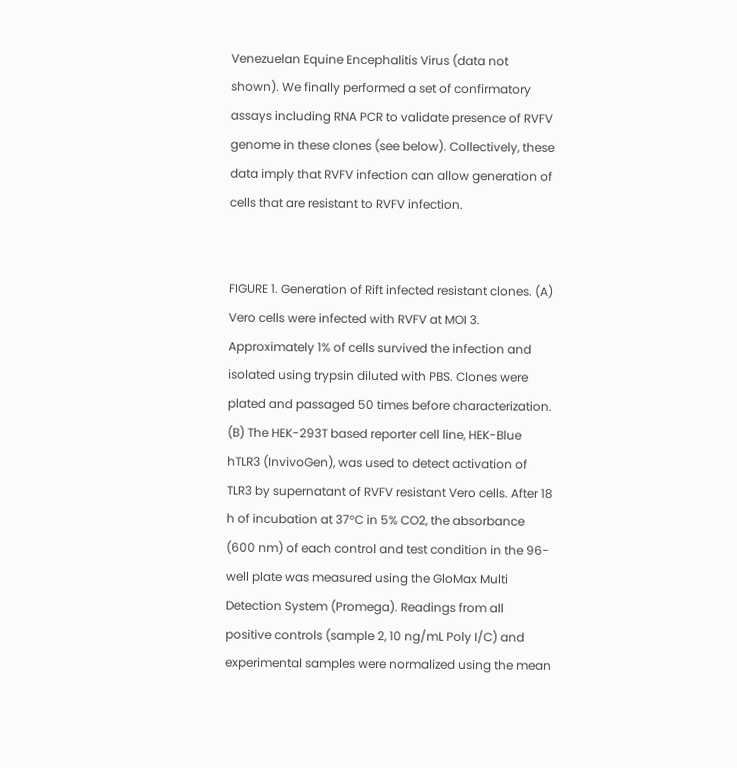Venezuelan Equine Encephalitis Virus (data not shown). We finally performed a set of confirmatory assays including RNA PCR to validate presence of RVFV genome in these clones (see below). Collectively, these data imply that RVFV infection can allow generation of cells that are resistant to RVFV infection.


FIGURE 1. Generation of Rift infected resistant clones. (A) Vero cells were infected with RVFV at MOI 3. Approximately 1% of cells survived the infection and isolated using trypsin diluted with PBS. Clones were plated and passaged 50 times before characterization. (B) The HEK-293T based reporter cell line, HEK-Blue hTLR3 (InvivoGen), was used to detect activation of TLR3 by supernatant of RVFV resistant Vero cells. After 18 h of incubation at 37°C in 5% CO2, the absorbance (600 nm) of each control and test condition in the 96-well plate was measured using the GloMax Multi Detection System (Promega). Readings from all positive controls (sample 2, 10 ng/mL Poly I/C) and experimental samples were normalized using the mean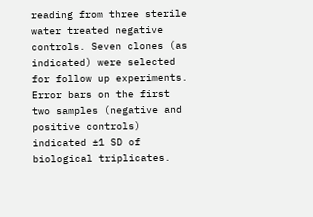reading from three sterile water treated negative controls. Seven clones (as indicated) were selected for follow up experiments. Error bars on the first two samples (negative and positive controls) indicated ±1 SD of biological triplicates.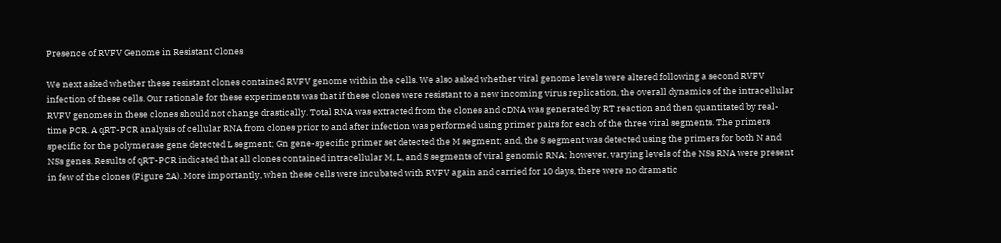Presence of RVFV Genome in Resistant Clones

We next asked whether these resistant clones contained RVFV genome within the cells. We also asked whether viral genome levels were altered following a second RVFV infection of these cells. Our rationale for these experiments was that if these clones were resistant to a new incoming virus replication, the overall dynamics of the intracellular RVFV genomes in these clones should not change drastically. Total RNA was extracted from the clones and cDNA was generated by RT reaction and then quantitated by real-time PCR. A qRT-PCR analysis of cellular RNA from clones prior to and after infection was performed using primer pairs for each of the three viral segments. The primers specific for the polymerase gene detected L segment; Gn gene-specific primer set detected the M segment; and, the S segment was detected using the primers for both N and NSs genes. Results of qRT-PCR indicated that all clones contained intracellular M, L, and S segments of viral genomic RNA; however, varying levels of the NSs RNA were present in few of the clones (Figure 2A). More importantly, when these cells were incubated with RVFV again and carried for 10 days, there were no dramatic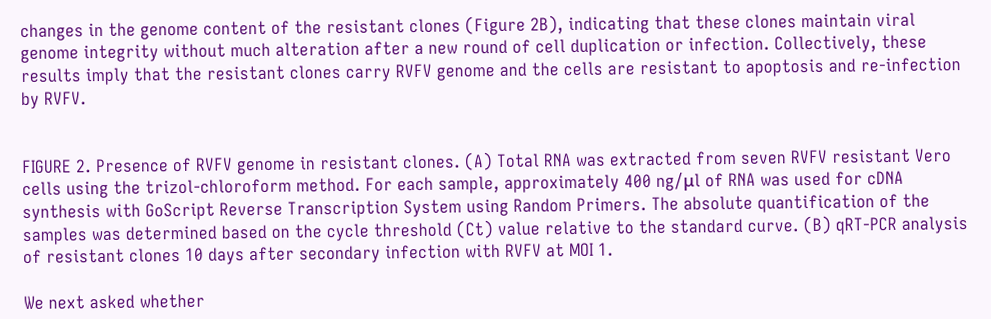changes in the genome content of the resistant clones (Figure 2B), indicating that these clones maintain viral genome integrity without much alteration after a new round of cell duplication or infection. Collectively, these results imply that the resistant clones carry RVFV genome and the cells are resistant to apoptosis and re-infection by RVFV.


FIGURE 2. Presence of RVFV genome in resistant clones. (A) Total RNA was extracted from seven RVFV resistant Vero cells using the trizol-chloroform method. For each sample, approximately 400 ng/μl of RNA was used for cDNA synthesis with GoScript Reverse Transcription System using Random Primers. The absolute quantification of the samples was determined based on the cycle threshold (Ct) value relative to the standard curve. (B) qRT-PCR analysis of resistant clones 10 days after secondary infection with RVFV at MOI 1.

We next asked whether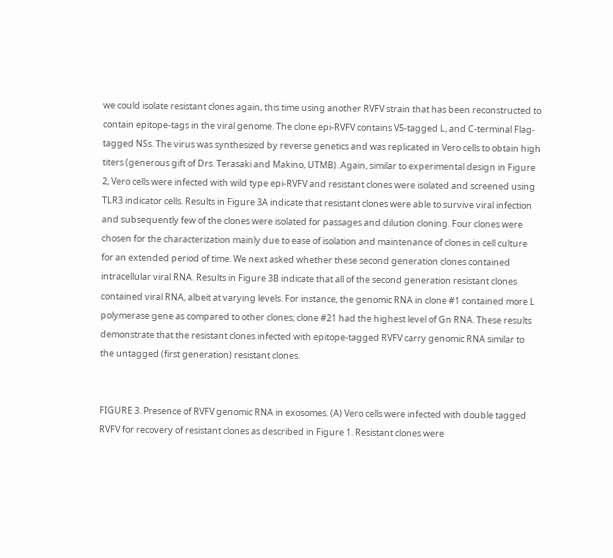we could isolate resistant clones again, this time using another RVFV strain that has been reconstructed to contain epitope-tags in the viral genome. The clone epi-RVFV contains V5-tagged L, and C-terminal Flag-tagged NSs. The virus was synthesized by reverse genetics and was replicated in Vero cells to obtain high titers (generous gift of Drs. Terasaki and Makino, UTMB). Again, similar to experimental design in Figure 2, Vero cells were infected with wild type epi-RVFV and resistant clones were isolated and screened using TLR3 indicator cells. Results in Figure 3A indicate that resistant clones were able to survive viral infection and subsequently few of the clones were isolated for passages and dilution cloning. Four clones were chosen for the characterization mainly due to ease of isolation and maintenance of clones in cell culture for an extended period of time. We next asked whether these second generation clones contained intracellular viral RNA. Results in Figure 3B indicate that all of the second generation resistant clones contained viral RNA, albeit at varying levels. For instance, the genomic RNA in clone #1 contained more L polymerase gene as compared to other clones; clone #21 had the highest level of Gn RNA. These results demonstrate that the resistant clones infected with epitope-tagged RVFV carry genomic RNA similar to the untagged (first generation) resistant clones.


FIGURE 3. Presence of RVFV genomic RNA in exosomes. (A) Vero cells were infected with double tagged RVFV for recovery of resistant clones as described in Figure 1. Resistant clones were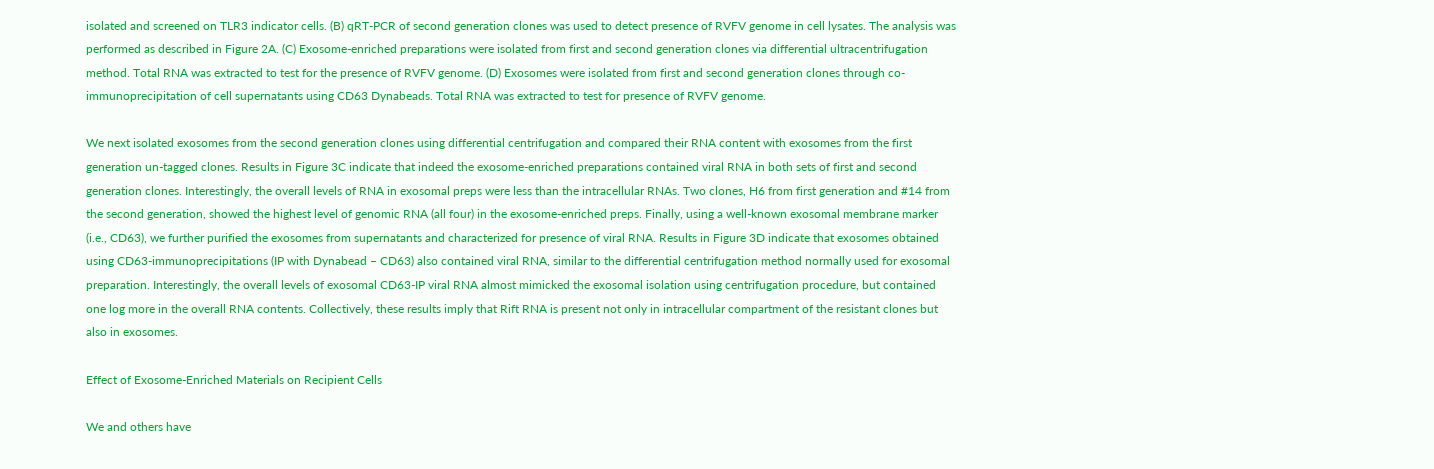isolated and screened on TLR3 indicator cells. (B) qRT-PCR of second generation clones was used to detect presence of RVFV genome in cell lysates. The analysis was performed as described in Figure 2A. (C) Exosome-enriched preparations were isolated from first and second generation clones via differential ultracentrifugation method. Total RNA was extracted to test for the presence of RVFV genome. (D) Exosomes were isolated from first and second generation clones through co-immunoprecipitation of cell supernatants using CD63 Dynabeads. Total RNA was extracted to test for presence of RVFV genome.

We next isolated exosomes from the second generation clones using differential centrifugation and compared their RNA content with exosomes from the first generation un-tagged clones. Results in Figure 3C indicate that indeed the exosome-enriched preparations contained viral RNA in both sets of first and second generation clones. Interestingly, the overall levels of RNA in exosomal preps were less than the intracellular RNAs. Two clones, H6 from first generation and #14 from the second generation, showed the highest level of genomic RNA (all four) in the exosome-enriched preps. Finally, using a well-known exosomal membrane marker (i.e., CD63), we further purified the exosomes from supernatants and characterized for presence of viral RNA. Results in Figure 3D indicate that exosomes obtained using CD63-immunoprecipitations (IP with Dynabead – CD63) also contained viral RNA, similar to the differential centrifugation method normally used for exosomal preparation. Interestingly, the overall levels of exosomal CD63-IP viral RNA almost mimicked the exosomal isolation using centrifugation procedure, but contained one log more in the overall RNA contents. Collectively, these results imply that Rift RNA is present not only in intracellular compartment of the resistant clones but also in exosomes.

Effect of Exosome-Enriched Materials on Recipient Cells

We and others have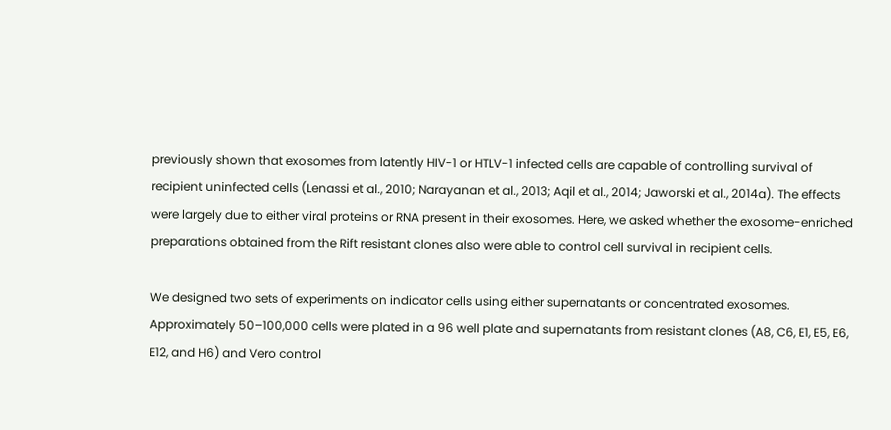previously shown that exosomes from latently HIV-1 or HTLV-1 infected cells are capable of controlling survival of recipient uninfected cells (Lenassi et al., 2010; Narayanan et al., 2013; Aqil et al., 2014; Jaworski et al., 2014a). The effects were largely due to either viral proteins or RNA present in their exosomes. Here, we asked whether the exosome-enriched preparations obtained from the Rift resistant clones also were able to control cell survival in recipient cells.

We designed two sets of experiments on indicator cells using either supernatants or concentrated exosomes. Approximately 50–100,000 cells were plated in a 96 well plate and supernatants from resistant clones (A8, C6, E1, E5, E6, E12, and H6) and Vero control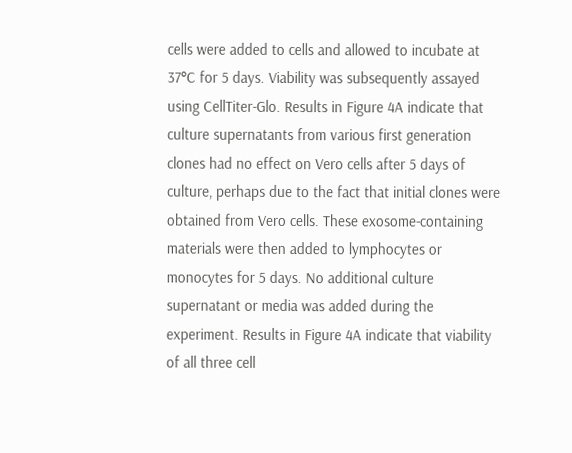cells were added to cells and allowed to incubate at 37°C for 5 days. Viability was subsequently assayed using CellTiter-Glo. Results in Figure 4A indicate that culture supernatants from various first generation clones had no effect on Vero cells after 5 days of culture, perhaps due to the fact that initial clones were obtained from Vero cells. These exosome-containing materials were then added to lymphocytes or monocytes for 5 days. No additional culture supernatant or media was added during the experiment. Results in Figure 4A indicate that viability of all three cell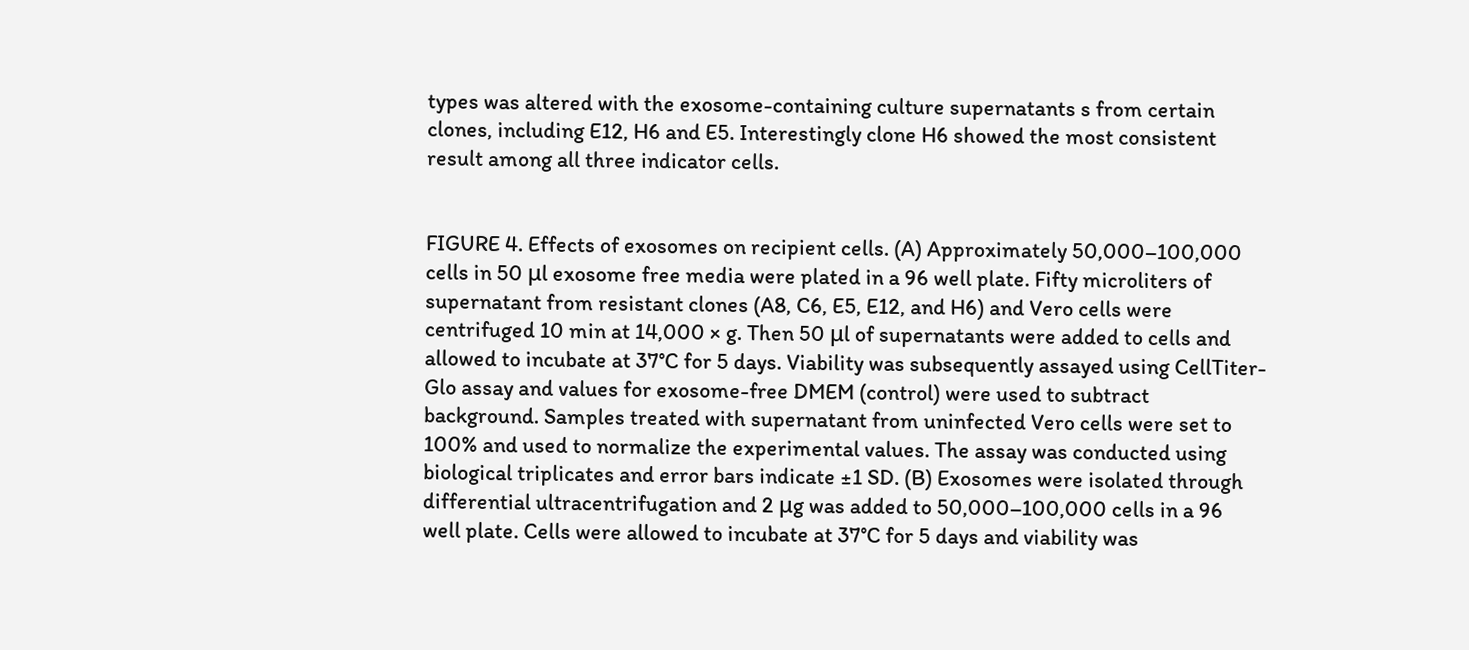types was altered with the exosome-containing culture supernatants s from certain clones, including E12, H6 and E5. Interestingly clone H6 showed the most consistent result among all three indicator cells.


FIGURE 4. Effects of exosomes on recipient cells. (A) Approximately 50,000–100,000 cells in 50 μl exosome free media were plated in a 96 well plate. Fifty microliters of supernatant from resistant clones (A8, C6, E5, E12, and H6) and Vero cells were centrifuged 10 min at 14,000 × g. Then 50 μl of supernatants were added to cells and allowed to incubate at 37°C for 5 days. Viability was subsequently assayed using CellTiter-Glo assay and values for exosome-free DMEM (control) were used to subtract background. Samples treated with supernatant from uninfected Vero cells were set to 100% and used to normalize the experimental values. The assay was conducted using biological triplicates and error bars indicate ±1 SD. (B) Exosomes were isolated through differential ultracentrifugation and 2 μg was added to 50,000–100,000 cells in a 96 well plate. Cells were allowed to incubate at 37°C for 5 days and viability was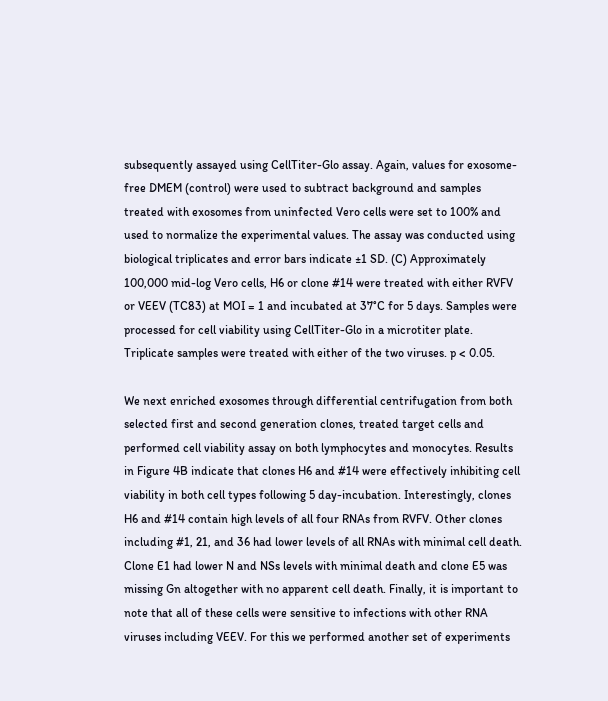subsequently assayed using CellTiter-Glo assay. Again, values for exosome-free DMEM (control) were used to subtract background and samples treated with exosomes from uninfected Vero cells were set to 100% and used to normalize the experimental values. The assay was conducted using biological triplicates and error bars indicate ±1 SD. (C) Approximately 100,000 mid-log Vero cells, H6 or clone #14 were treated with either RVFV or VEEV (TC83) at MOI = 1 and incubated at 37°C for 5 days. Samples were processed for cell viability using CellTiter-Glo in a microtiter plate. Triplicate samples were treated with either of the two viruses. p < 0.05.

We next enriched exosomes through differential centrifugation from both selected first and second generation clones, treated target cells and performed cell viability assay on both lymphocytes and monocytes. Results in Figure 4B indicate that clones H6 and #14 were effectively inhibiting cell viability in both cell types following 5 day-incubation. Interestingly, clones H6 and #14 contain high levels of all four RNAs from RVFV. Other clones including #1, 21, and 36 had lower levels of all RNAs with minimal cell death. Clone E1 had lower N and NSs levels with minimal death and clone E5 was missing Gn altogether with no apparent cell death. Finally, it is important to note that all of these cells were sensitive to infections with other RNA viruses including VEEV. For this we performed another set of experiments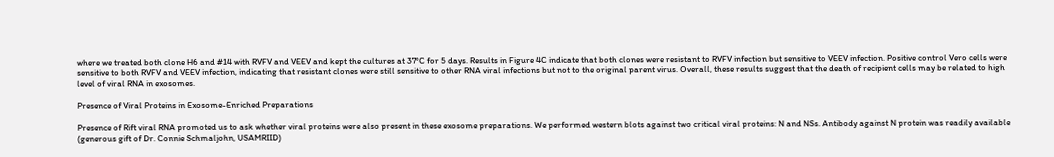where we treated both clone H6 and #14 with RVFV and VEEV and kept the cultures at 37°C for 5 days. Results in Figure 4C indicate that both clones were resistant to RVFV infection but sensitive to VEEV infection. Positive control Vero cells were sensitive to both RVFV and VEEV infection, indicating that resistant clones were still sensitive to other RNA viral infections but not to the original parent virus. Overall, these results suggest that the death of recipient cells may be related to high level of viral RNA in exosomes.

Presence of Viral Proteins in Exosome-Enriched Preparations

Presence of Rift viral RNA promoted us to ask whether viral proteins were also present in these exosome preparations. We performed western blots against two critical viral proteins: N and NSs. Antibody against N protein was readily available (generous gift of Dr. Connie Schmaljohn, USAMRIID)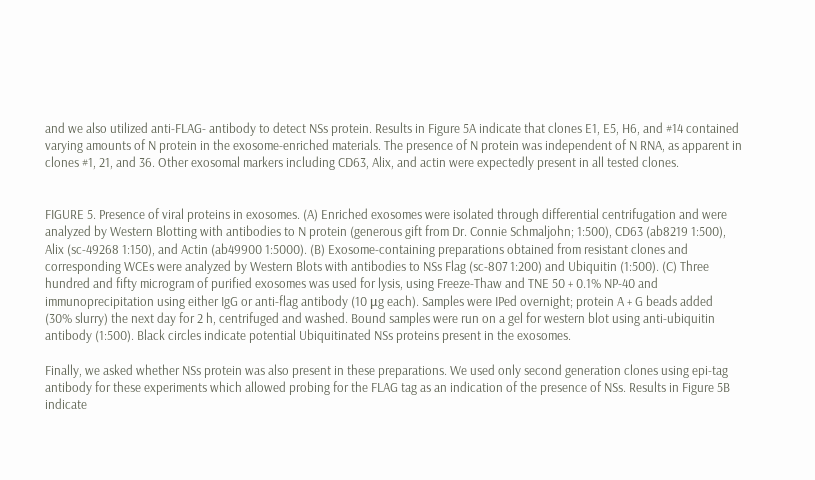and we also utilized anti-FLAG- antibody to detect NSs protein. Results in Figure 5A indicate that clones E1, E5, H6, and #14 contained varying amounts of N protein in the exosome-enriched materials. The presence of N protein was independent of N RNA, as apparent in clones #1, 21, and 36. Other exosomal markers including CD63, Alix, and actin were expectedly present in all tested clones.


FIGURE 5. Presence of viral proteins in exosomes. (A) Enriched exosomes were isolated through differential centrifugation and were analyzed by Western Blotting with antibodies to N protein (generous gift from Dr. Connie Schmaljohn; 1:500), CD63 (ab8219 1:500), Alix (sc-49268 1:150), and Actin (ab49900 1:5000). (B) Exosome-containing preparations obtained from resistant clones and corresponding WCEs were analyzed by Western Blots with antibodies to NSs Flag (sc-807 1:200) and Ubiquitin (1:500). (C) Three hundred and fifty microgram of purified exosomes was used for lysis, using Freeze-Thaw and TNE 50 + 0.1% NP-40 and immunoprecipitation using either IgG or anti-flag antibody (10 μg each). Samples were IPed overnight; protein A + G beads added (30% slurry) the next day for 2 h, centrifuged and washed. Bound samples were run on a gel for western blot using anti-ubiquitin antibody (1:500). Black circles indicate potential Ubiquitinated NSs proteins present in the exosomes.

Finally, we asked whether NSs protein was also present in these preparations. We used only second generation clones using epi-tag antibody for these experiments which allowed probing for the FLAG tag as an indication of the presence of NSs. Results in Figure 5B indicate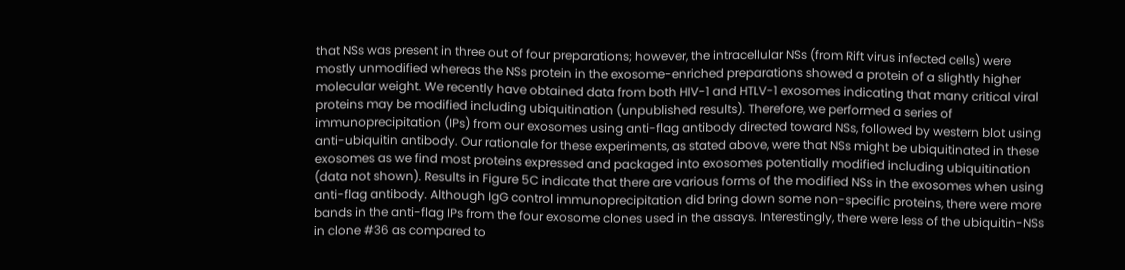that NSs was present in three out of four preparations; however, the intracellular NSs (from Rift virus infected cells) were mostly unmodified whereas the NSs protein in the exosome-enriched preparations showed a protein of a slightly higher molecular weight. We recently have obtained data from both HIV-1 and HTLV-1 exosomes indicating that many critical viral proteins may be modified including ubiquitination (unpublished results). Therefore, we performed a series of immunoprecipitation (IPs) from our exosomes using anti-flag antibody directed toward NSs, followed by western blot using anti-ubiquitin antibody. Our rationale for these experiments, as stated above, were that NSs might be ubiquitinated in these exosomes as we find most proteins expressed and packaged into exosomes potentially modified including ubiquitination (data not shown). Results in Figure 5C indicate that there are various forms of the modified NSs in the exosomes when using anti-flag antibody. Although IgG control immunoprecipitation did bring down some non-specific proteins, there were more bands in the anti-flag IPs from the four exosome clones used in the assays. Interestingly, there were less of the ubiquitin-NSs in clone #36 as compared to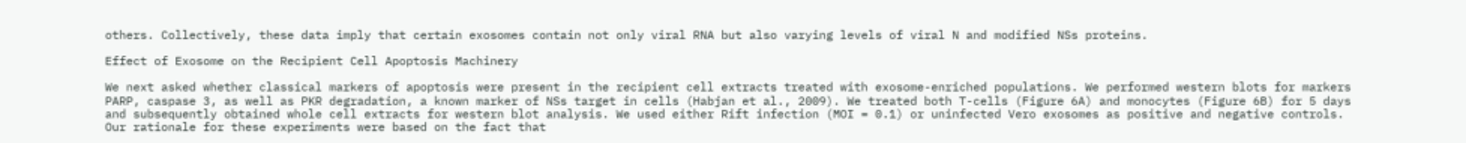others. Collectively, these data imply that certain exosomes contain not only viral RNA but also varying levels of viral N and modified NSs proteins.

Effect of Exosome on the Recipient Cell Apoptosis Machinery

We next asked whether classical markers of apoptosis were present in the recipient cell extracts treated with exosome-enriched populations. We performed western blots for markers PARP, caspase 3, as well as PKR degradation, a known marker of NSs target in cells (Habjan et al., 2009). We treated both T-cells (Figure 6A) and monocytes (Figure 6B) for 5 days and subsequently obtained whole cell extracts for western blot analysis. We used either Rift infection (MOI = 0.1) or uninfected Vero exosomes as positive and negative controls. Our rationale for these experiments were based on the fact that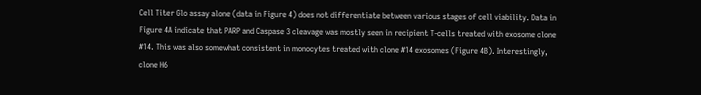Cell Titer Glo assay alone (data in Figure 4) does not differentiate between various stages of cell viability. Data in Figure 4A indicate that PARP and Caspase 3 cleavage was mostly seen in recipient T-cells treated with exosome clone #14. This was also somewhat consistent in monocytes treated with clone #14 exosomes (Figure 4B). Interestingly, clone H6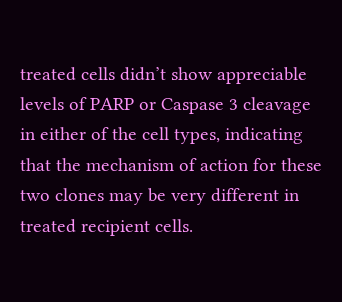treated cells didn’t show appreciable levels of PARP or Caspase 3 cleavage in either of the cell types, indicating that the mechanism of action for these two clones may be very different in treated recipient cells.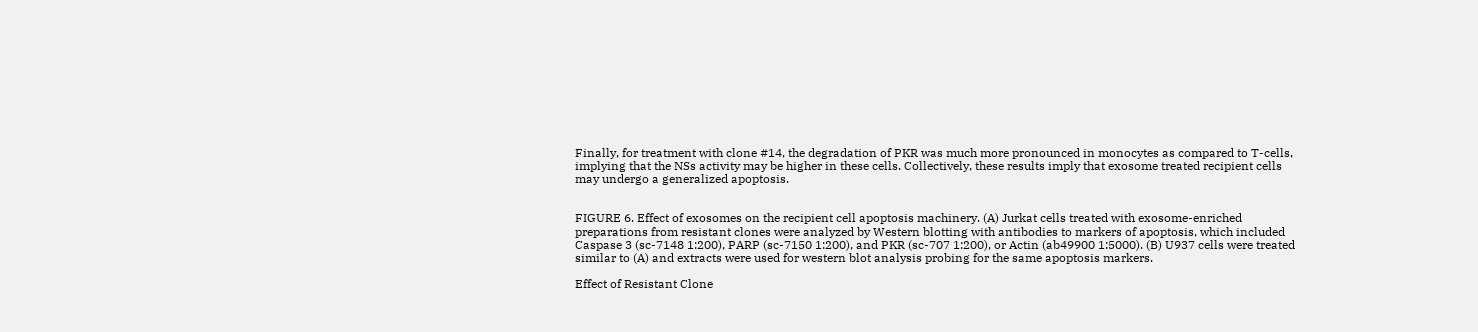Finally, for treatment with clone #14, the degradation of PKR was much more pronounced in monocytes as compared to T-cells, implying that the NSs activity may be higher in these cells. Collectively, these results imply that exosome treated recipient cells may undergo a generalized apoptosis.


FIGURE 6. Effect of exosomes on the recipient cell apoptosis machinery. (A) Jurkat cells treated with exosome-enriched preparations from resistant clones were analyzed by Western blotting with antibodies to markers of apoptosis, which included Caspase 3 (sc-7148 1:200), PARP (sc-7150 1:200), and PKR (sc-707 1:200), or Actin (ab49900 1:5000). (B) U937 cells were treated similar to (A) and extracts were used for western blot analysis probing for the same apoptosis markers.

Effect of Resistant Clone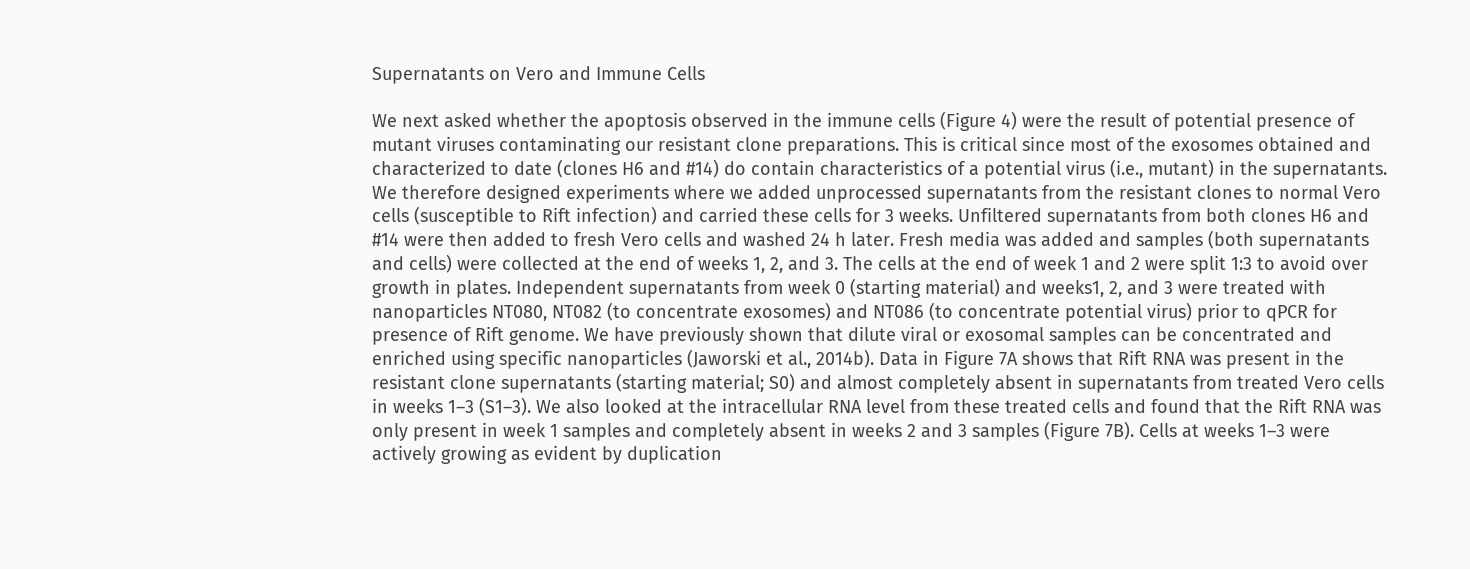Supernatants on Vero and Immune Cells

We next asked whether the apoptosis observed in the immune cells (Figure 4) were the result of potential presence of mutant viruses contaminating our resistant clone preparations. This is critical since most of the exosomes obtained and characterized to date (clones H6 and #14) do contain characteristics of a potential virus (i.e., mutant) in the supernatants. We therefore designed experiments where we added unprocessed supernatants from the resistant clones to normal Vero cells (susceptible to Rift infection) and carried these cells for 3 weeks. Unfiltered supernatants from both clones H6 and #14 were then added to fresh Vero cells and washed 24 h later. Fresh media was added and samples (both supernatants and cells) were collected at the end of weeks 1, 2, and 3. The cells at the end of week 1 and 2 were split 1:3 to avoid over growth in plates. Independent supernatants from week 0 (starting material) and weeks1, 2, and 3 were treated with nanoparticles NT080, NT082 (to concentrate exosomes) and NT086 (to concentrate potential virus) prior to qPCR for presence of Rift genome. We have previously shown that dilute viral or exosomal samples can be concentrated and enriched using specific nanoparticles (Jaworski et al., 2014b). Data in Figure 7A shows that Rift RNA was present in the resistant clone supernatants (starting material; S0) and almost completely absent in supernatants from treated Vero cells in weeks 1–3 (S1–3). We also looked at the intracellular RNA level from these treated cells and found that the Rift RNA was only present in week 1 samples and completely absent in weeks 2 and 3 samples (Figure 7B). Cells at weeks 1–3 were actively growing as evident by duplication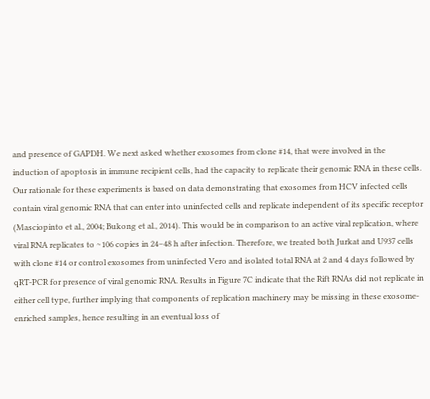and presence of GAPDH. We next asked whether exosomes from clone #14, that were involved in the induction of apoptosis in immune recipient cells, had the capacity to replicate their genomic RNA in these cells. Our rationale for these experiments is based on data demonstrating that exosomes from HCV infected cells contain viral genomic RNA that can enter into uninfected cells and replicate independent of its specific receptor (Masciopinto et al., 2004; Bukong et al., 2014). This would be in comparison to an active viral replication, where viral RNA replicates to ∼106 copies in 24–48 h after infection. Therefore, we treated both Jurkat and U937 cells with clone #14 or control exosomes from uninfected Vero and isolated total RNA at 2 and 4 days followed by qRT-PCR for presence of viral genomic RNA. Results in Figure 7C indicate that the Rift RNAs did not replicate in either cell type, further implying that components of replication machinery may be missing in these exosome-enriched samples, hence resulting in an eventual loss of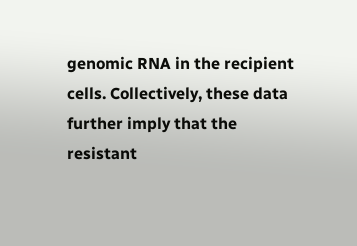genomic RNA in the recipient cells. Collectively, these data further imply that the resistant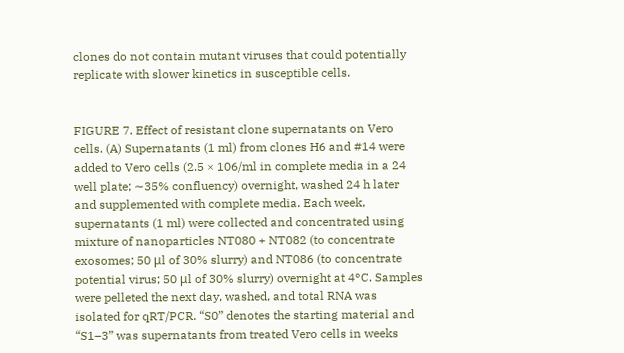clones do not contain mutant viruses that could potentially replicate with slower kinetics in susceptible cells.


FIGURE 7. Effect of resistant clone supernatants on Vero cells. (A) Supernatants (1 ml) from clones H6 and #14 were added to Vero cells (2.5 × 106/ml in complete media in a 24 well plate; ∼35% confluency) overnight, washed 24 h later and supplemented with complete media. Each week, supernatants (1 ml) were collected and concentrated using mixture of nanoparticles NT080 + NT082 (to concentrate exosomes; 50 μl of 30% slurry) and NT086 (to concentrate potential virus; 50 μl of 30% slurry) overnight at 4°C. Samples were pelleted the next day, washed, and total RNA was isolated for qRT/PCR. “S0” denotes the starting material and “S1–3” was supernatants from treated Vero cells in weeks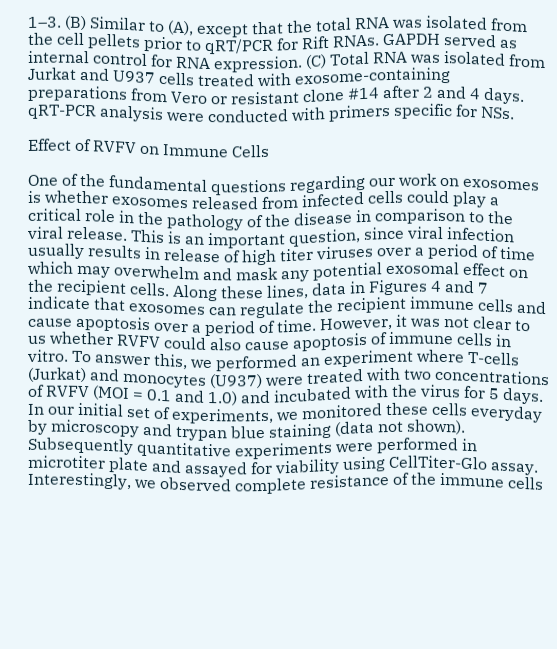1–3. (B) Similar to (A), except that the total RNA was isolated from the cell pellets prior to qRT/PCR for Rift RNAs. GAPDH served as internal control for RNA expression. (C) Total RNA was isolated from Jurkat and U937 cells treated with exosome-containing preparations from Vero or resistant clone #14 after 2 and 4 days. qRT-PCR analysis were conducted with primers specific for NSs.

Effect of RVFV on Immune Cells

One of the fundamental questions regarding our work on exosomes is whether exosomes released from infected cells could play a critical role in the pathology of the disease in comparison to the viral release. This is an important question, since viral infection usually results in release of high titer viruses over a period of time which may overwhelm and mask any potential exosomal effect on the recipient cells. Along these lines, data in Figures 4 and 7 indicate that exosomes can regulate the recipient immune cells and cause apoptosis over a period of time. However, it was not clear to us whether RVFV could also cause apoptosis of immune cells in vitro. To answer this, we performed an experiment where T-cells (Jurkat) and monocytes (U937) were treated with two concentrations of RVFV (MOI = 0.1 and 1.0) and incubated with the virus for 5 days. In our initial set of experiments, we monitored these cells everyday by microscopy and trypan blue staining (data not shown). Subsequently quantitative experiments were performed in microtiter plate and assayed for viability using CellTiter-Glo assay. Interestingly, we observed complete resistance of the immune cells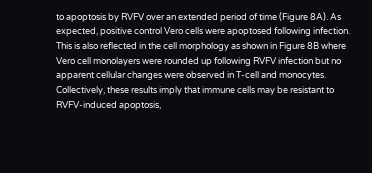to apoptosis by RVFV over an extended period of time (Figure 8A). As expected, positive control Vero cells were apoptosed following infection. This is also reflected in the cell morphology as shown in Figure 8B where Vero cell monolayers were rounded up following RVFV infection but no apparent cellular changes were observed in T-cell and monocytes. Collectively, these results imply that immune cells may be resistant to RVFV-induced apoptosis,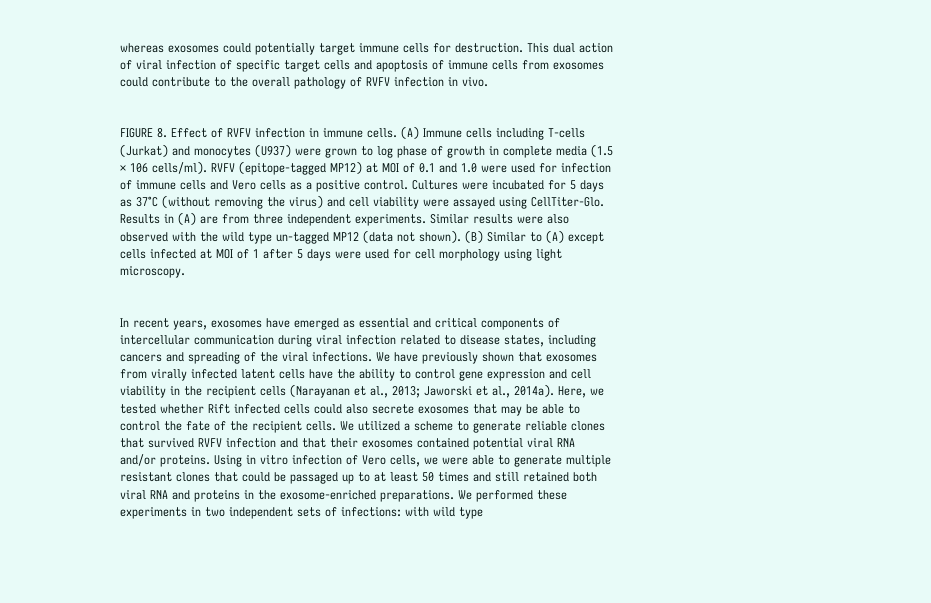whereas exosomes could potentially target immune cells for destruction. This dual action of viral infection of specific target cells and apoptosis of immune cells from exosomes could contribute to the overall pathology of RVFV infection in vivo.


FIGURE 8. Effect of RVFV infection in immune cells. (A) Immune cells including T-cells (Jurkat) and monocytes (U937) were grown to log phase of growth in complete media (1.5 × 106 cells/ml). RVFV (epitope-tagged MP12) at MOI of 0.1 and 1.0 were used for infection of immune cells and Vero cells as a positive control. Cultures were incubated for 5 days as 37°C (without removing the virus) and cell viability were assayed using CellTiter-Glo. Results in (A) are from three independent experiments. Similar results were also observed with the wild type un-tagged MP12 (data not shown). (B) Similar to (A) except cells infected at MOI of 1 after 5 days were used for cell morphology using light microscopy.


In recent years, exosomes have emerged as essential and critical components of intercellular communication during viral infection related to disease states, including cancers and spreading of the viral infections. We have previously shown that exosomes from virally infected latent cells have the ability to control gene expression and cell viability in the recipient cells (Narayanan et al., 2013; Jaworski et al., 2014a). Here, we tested whether Rift infected cells could also secrete exosomes that may be able to control the fate of the recipient cells. We utilized a scheme to generate reliable clones that survived RVFV infection and that their exosomes contained potential viral RNA and/or proteins. Using in vitro infection of Vero cells, we were able to generate multiple resistant clones that could be passaged up to at least 50 times and still retained both viral RNA and proteins in the exosome-enriched preparations. We performed these experiments in two independent sets of infections: with wild type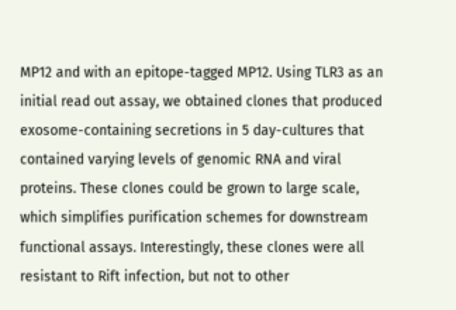MP12 and with an epitope-tagged MP12. Using TLR3 as an initial read out assay, we obtained clones that produced exosome-containing secretions in 5 day-cultures that contained varying levels of genomic RNA and viral proteins. These clones could be grown to large scale, which simplifies purification schemes for downstream functional assays. Interestingly, these clones were all resistant to Rift infection, but not to other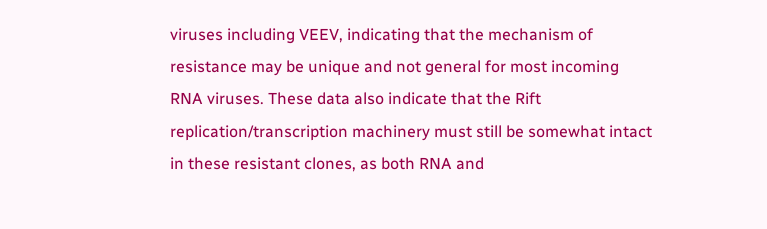viruses including VEEV, indicating that the mechanism of resistance may be unique and not general for most incoming RNA viruses. These data also indicate that the Rift replication/transcription machinery must still be somewhat intact in these resistant clones, as both RNA and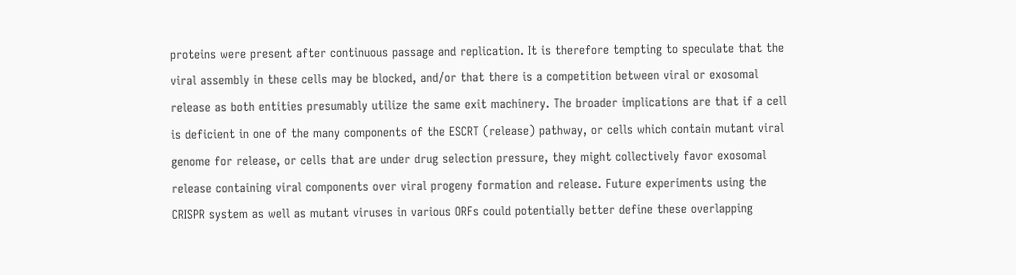proteins were present after continuous passage and replication. It is therefore tempting to speculate that the viral assembly in these cells may be blocked, and/or that there is a competition between viral or exosomal release as both entities presumably utilize the same exit machinery. The broader implications are that if a cell is deficient in one of the many components of the ESCRT (release) pathway, or cells which contain mutant viral genome for release, or cells that are under drug selection pressure, they might collectively favor exosomal release containing viral components over viral progeny formation and release. Future experiments using the CRISPR system as well as mutant viruses in various ORFs could potentially better define these overlapping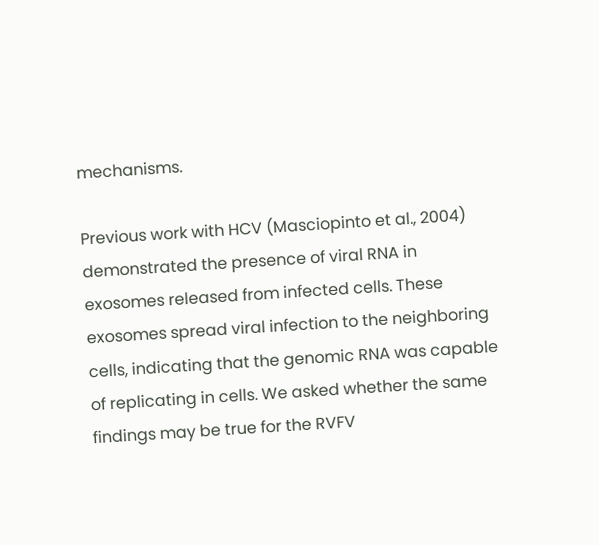mechanisms.

Previous work with HCV (Masciopinto et al., 2004) demonstrated the presence of viral RNA in exosomes released from infected cells. These exosomes spread viral infection to the neighboring cells, indicating that the genomic RNA was capable of replicating in cells. We asked whether the same findings may be true for the RVFV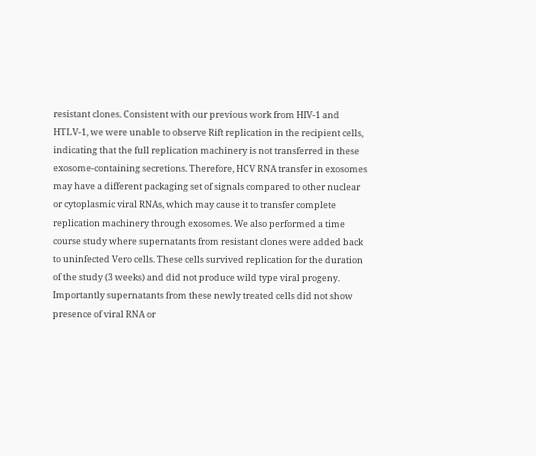resistant clones. Consistent with our previous work from HIV-1 and HTLV-1, we were unable to observe Rift replication in the recipient cells, indicating that the full replication machinery is not transferred in these exosome-containing secretions. Therefore, HCV RNA transfer in exosomes may have a different packaging set of signals compared to other nuclear or cytoplasmic viral RNAs, which may cause it to transfer complete replication machinery through exosomes. We also performed a time course study where supernatants from resistant clones were added back to uninfected Vero cells. These cells survived replication for the duration of the study (3 weeks) and did not produce wild type viral progeny. Importantly supernatants from these newly treated cells did not show presence of viral RNA or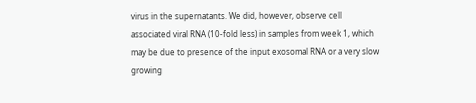virus in the supernatants. We did, however, observe cell associated viral RNA (10-fold less) in samples from week 1, which may be due to presence of the input exosomal RNA or a very slow growing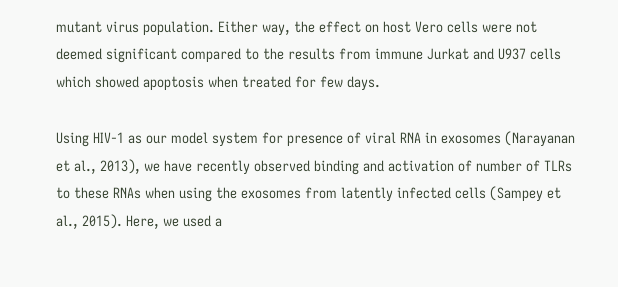mutant virus population. Either way, the effect on host Vero cells were not deemed significant compared to the results from immune Jurkat and U937 cells which showed apoptosis when treated for few days.

Using HIV-1 as our model system for presence of viral RNA in exosomes (Narayanan et al., 2013), we have recently observed binding and activation of number of TLRs to these RNAs when using the exosomes from latently infected cells (Sampey et al., 2015). Here, we used a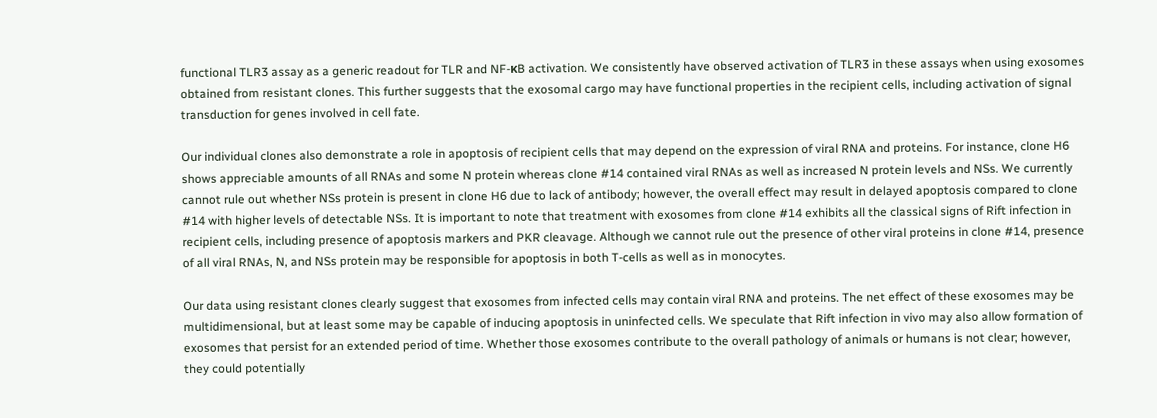functional TLR3 assay as a generic readout for TLR and NF-κB activation. We consistently have observed activation of TLR3 in these assays when using exosomes obtained from resistant clones. This further suggests that the exosomal cargo may have functional properties in the recipient cells, including activation of signal transduction for genes involved in cell fate.

Our individual clones also demonstrate a role in apoptosis of recipient cells that may depend on the expression of viral RNA and proteins. For instance, clone H6 shows appreciable amounts of all RNAs and some N protein whereas clone #14 contained viral RNAs as well as increased N protein levels and NSs. We currently cannot rule out whether NSs protein is present in clone H6 due to lack of antibody; however, the overall effect may result in delayed apoptosis compared to clone #14 with higher levels of detectable NSs. It is important to note that treatment with exosomes from clone #14 exhibits all the classical signs of Rift infection in recipient cells, including presence of apoptosis markers and PKR cleavage. Although we cannot rule out the presence of other viral proteins in clone #14, presence of all viral RNAs, N, and NSs protein may be responsible for apoptosis in both T-cells as well as in monocytes.

Our data using resistant clones clearly suggest that exosomes from infected cells may contain viral RNA and proteins. The net effect of these exosomes may be multidimensional, but at least some may be capable of inducing apoptosis in uninfected cells. We speculate that Rift infection in vivo may also allow formation of exosomes that persist for an extended period of time. Whether those exosomes contribute to the overall pathology of animals or humans is not clear; however, they could potentially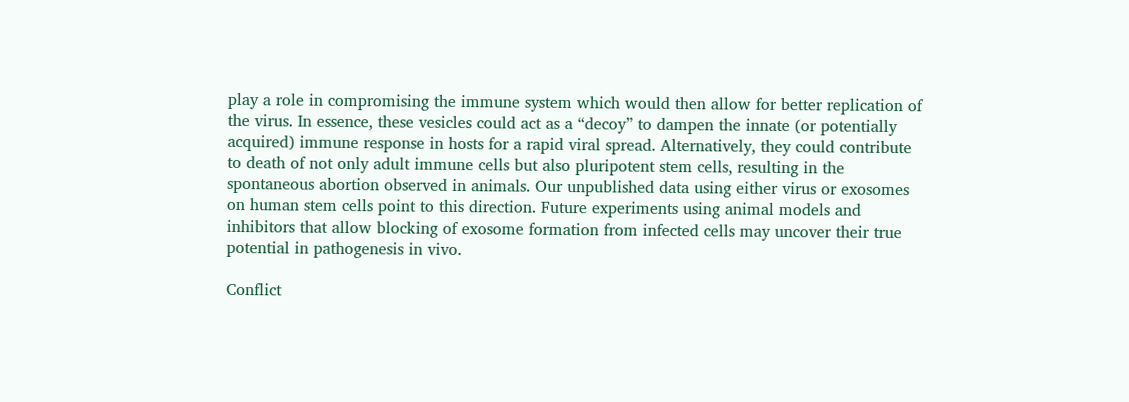play a role in compromising the immune system which would then allow for better replication of the virus. In essence, these vesicles could act as a “decoy” to dampen the innate (or potentially acquired) immune response in hosts for a rapid viral spread. Alternatively, they could contribute to death of not only adult immune cells but also pluripotent stem cells, resulting in the spontaneous abortion observed in animals. Our unpublished data using either virus or exosomes on human stem cells point to this direction. Future experiments using animal models and inhibitors that allow blocking of exosome formation from infected cells may uncover their true potential in pathogenesis in vivo.

Conflict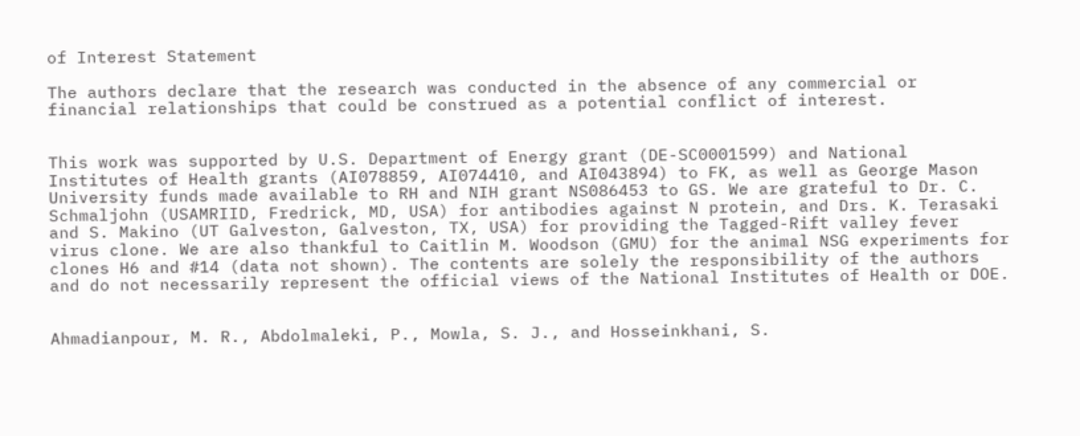of Interest Statement

The authors declare that the research was conducted in the absence of any commercial or financial relationships that could be construed as a potential conflict of interest.


This work was supported by U.S. Department of Energy grant (DE-SC0001599) and National Institutes of Health grants (AI078859, AI074410, and AI043894) to FK, as well as George Mason University funds made available to RH and NIH grant NS086453 to GS. We are grateful to Dr. C. Schmaljohn (USAMRIID, Fredrick, MD, USA) for antibodies against N protein, and Drs. K. Terasaki and S. Makino (UT Galveston, Galveston, TX, USA) for providing the Tagged-Rift valley fever virus clone. We are also thankful to Caitlin M. Woodson (GMU) for the animal NSG experiments for clones H6 and #14 (data not shown). The contents are solely the responsibility of the authors and do not necessarily represent the official views of the National Institutes of Health or DOE.


Ahmadianpour, M. R., Abdolmaleki, P., Mowla, S. J., and Hosseinkhani, S.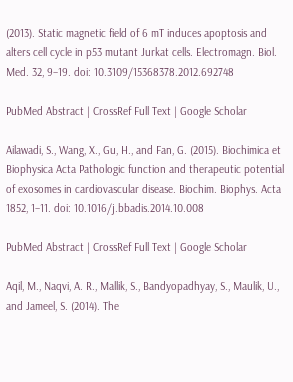(2013). Static magnetic field of 6 mT induces apoptosis and alters cell cycle in p53 mutant Jurkat cells. Electromagn. Biol. Med. 32, 9–19. doi: 10.3109/15368378.2012.692748

PubMed Abstract | CrossRef Full Text | Google Scholar

Ailawadi, S., Wang, X., Gu, H., and Fan, G. (2015). Biochimica et Biophysica Acta Pathologic function and therapeutic potential of exosomes in cardiovascular disease. Biochim. Biophys. Acta 1852, 1–11. doi: 10.1016/j.bbadis.2014.10.008

PubMed Abstract | CrossRef Full Text | Google Scholar

Aqil, M., Naqvi, A. R., Mallik, S., Bandyopadhyay, S., Maulik, U., and Jameel, S. (2014). The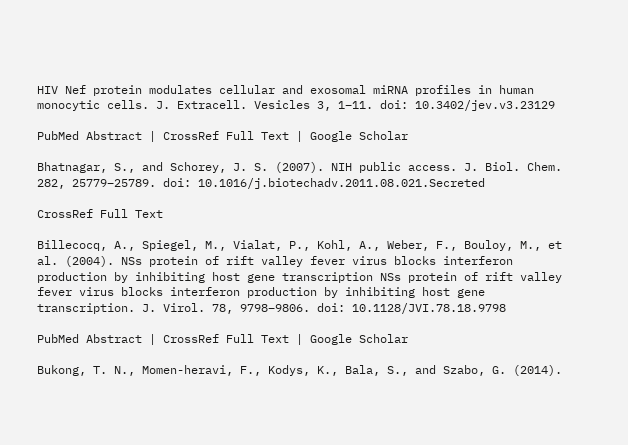HIV Nef protein modulates cellular and exosomal miRNA profiles in human monocytic cells. J. Extracell. Vesicles 3, 1–11. doi: 10.3402/jev.v3.23129

PubMed Abstract | CrossRef Full Text | Google Scholar

Bhatnagar, S., and Schorey, J. S. (2007). NIH public access. J. Biol. Chem. 282, 25779–25789. doi: 10.1016/j.biotechadv.2011.08.021.Secreted

CrossRef Full Text

Billecocq, A., Spiegel, M., Vialat, P., Kohl, A., Weber, F., Bouloy, M., et al. (2004). NSs protein of rift valley fever virus blocks interferon production by inhibiting host gene transcription NSs protein of rift valley fever virus blocks interferon production by inhibiting host gene transcription. J. Virol. 78, 9798–9806. doi: 10.1128/JVI.78.18.9798

PubMed Abstract | CrossRef Full Text | Google Scholar

Bukong, T. N., Momen-heravi, F., Kodys, K., Bala, S., and Szabo, G. (2014).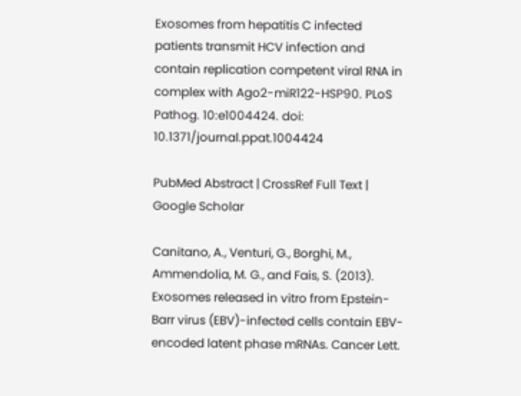Exosomes from hepatitis C infected patients transmit HCV infection and contain replication competent viral RNA in complex with Ago2-miR122-HSP90. PLoS Pathog. 10:e1004424. doi: 10.1371/journal.ppat.1004424

PubMed Abstract | CrossRef Full Text | Google Scholar

Canitano, A., Venturi, G., Borghi, M., Ammendolia, M. G., and Fais, S. (2013). Exosomes released in vitro from Epstein-Barr virus (EBV)-infected cells contain EBV-encoded latent phase mRNAs. Cancer Lett.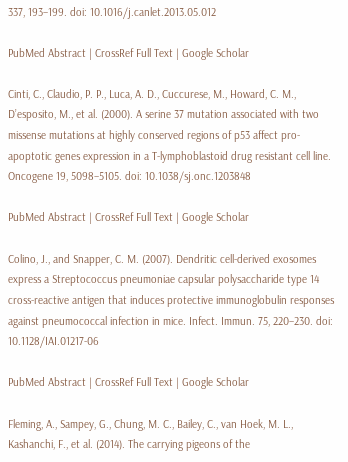337, 193–199. doi: 10.1016/j.canlet.2013.05.012

PubMed Abstract | CrossRef Full Text | Google Scholar

Cinti, C., Claudio, P. P., Luca, A. D., Cuccurese, M., Howard, C. M., D’esposito, M., et al. (2000). A serine 37 mutation associated with two missense mutations at highly conserved regions of p53 affect pro-apoptotic genes expression in a T-lymphoblastoid drug resistant cell line. Oncogene 19, 5098–5105. doi: 10.1038/sj.onc.1203848

PubMed Abstract | CrossRef Full Text | Google Scholar

Colino, J., and Snapper, C. M. (2007). Dendritic cell-derived exosomes express a Streptococcus pneumoniae capsular polysaccharide type 14 cross-reactive antigen that induces protective immunoglobulin responses against pneumococcal infection in mice. Infect. Immun. 75, 220–230. doi: 10.1128/IAI.01217-06

PubMed Abstract | CrossRef Full Text | Google Scholar

Fleming, A., Sampey, G., Chung, M. C., Bailey, C., van Hoek, M. L., Kashanchi, F., et al. (2014). The carrying pigeons of the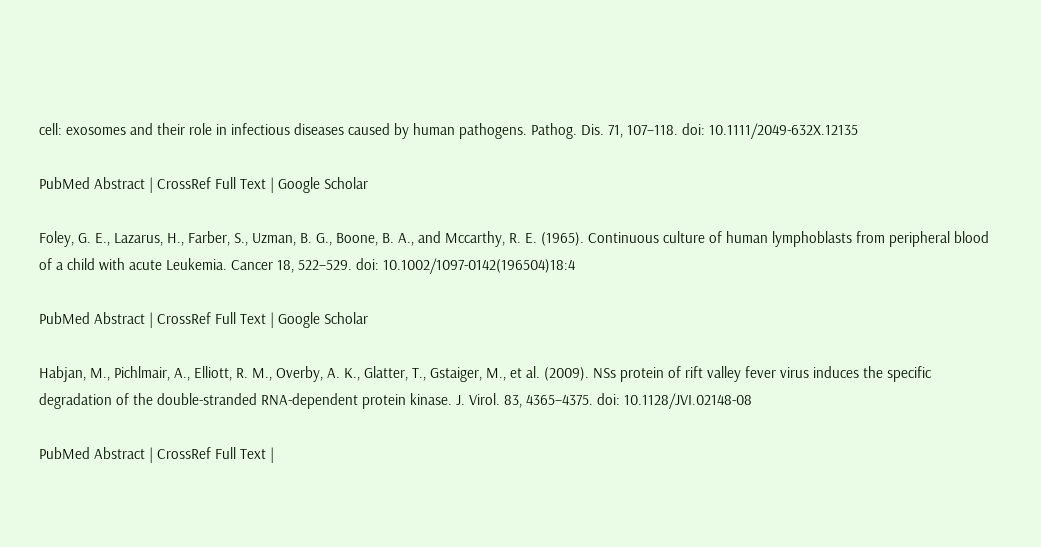cell: exosomes and their role in infectious diseases caused by human pathogens. Pathog. Dis. 71, 107–118. doi: 10.1111/2049-632X.12135

PubMed Abstract | CrossRef Full Text | Google Scholar

Foley, G. E., Lazarus, H., Farber, S., Uzman, B. G., Boone, B. A., and Mccarthy, R. E. (1965). Continuous culture of human lymphoblasts from peripheral blood of a child with acute Leukemia. Cancer 18, 522–529. doi: 10.1002/1097-0142(196504)18:4

PubMed Abstract | CrossRef Full Text | Google Scholar

Habjan, M., Pichlmair, A., Elliott, R. M., Overby, A. K., Glatter, T., Gstaiger, M., et al. (2009). NSs protein of rift valley fever virus induces the specific degradation of the double-stranded RNA-dependent protein kinase. J. Virol. 83, 4365–4375. doi: 10.1128/JVI.02148-08

PubMed Abstract | CrossRef Full Text |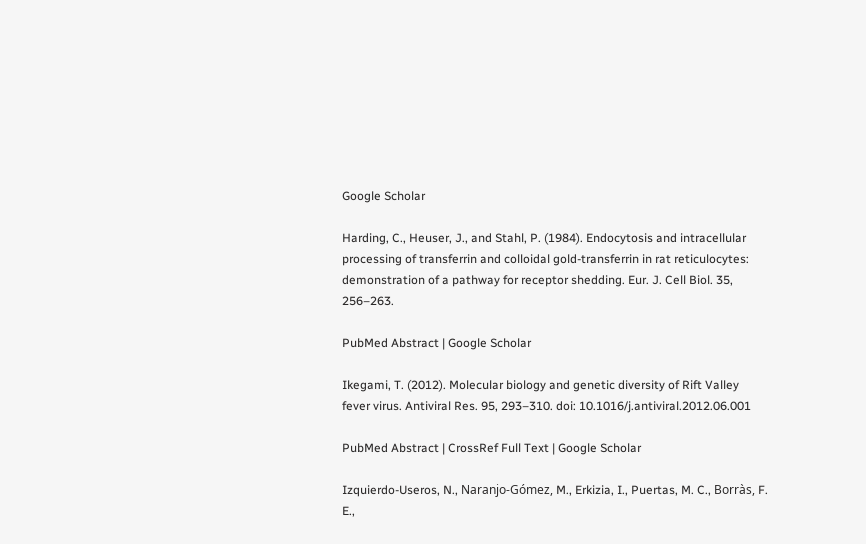Google Scholar

Harding, C., Heuser, J., and Stahl, P. (1984). Endocytosis and intracellular processing of transferrin and colloidal gold-transferrin in rat reticulocytes: demonstration of a pathway for receptor shedding. Eur. J. Cell Biol. 35, 256–263.

PubMed Abstract | Google Scholar

Ikegami, T. (2012). Molecular biology and genetic diversity of Rift Valley fever virus. Antiviral Res. 95, 293–310. doi: 10.1016/j.antiviral.2012.06.001

PubMed Abstract | CrossRef Full Text | Google Scholar

Izquierdo-Useros, N., Naranjo-Gómez, M., Erkizia, I., Puertas, M. C., Borràs, F. E.,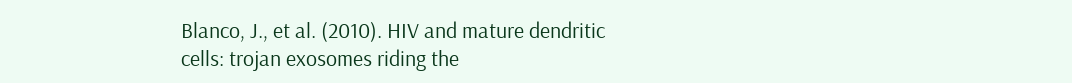Blanco, J., et al. (2010). HIV and mature dendritic cells: trojan exosomes riding the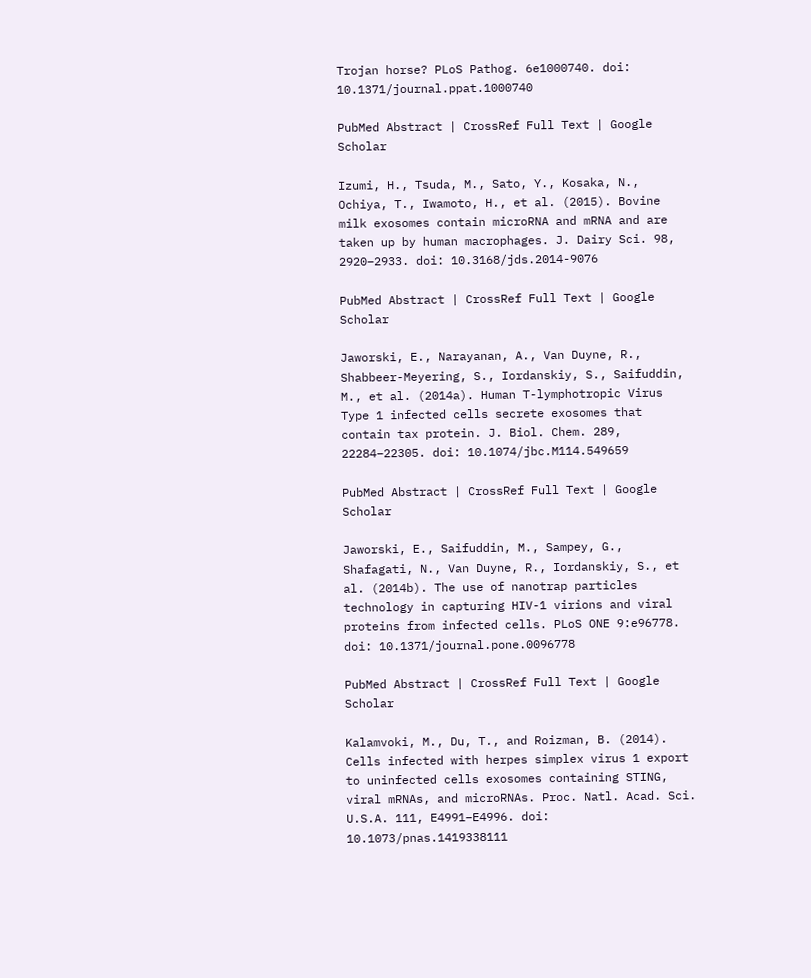Trojan horse? PLoS Pathog. 6e1000740. doi: 10.1371/journal.ppat.1000740

PubMed Abstract | CrossRef Full Text | Google Scholar

Izumi, H., Tsuda, M., Sato, Y., Kosaka, N., Ochiya, T., Iwamoto, H., et al. (2015). Bovine milk exosomes contain microRNA and mRNA and are taken up by human macrophages. J. Dairy Sci. 98, 2920–2933. doi: 10.3168/jds.2014-9076

PubMed Abstract | CrossRef Full Text | Google Scholar

Jaworski, E., Narayanan, A., Van Duyne, R., Shabbeer-Meyering, S., Iordanskiy, S., Saifuddin, M., et al. (2014a). Human T-lymphotropic Virus Type 1 infected cells secrete exosomes that contain tax protein. J. Biol. Chem. 289, 22284–22305. doi: 10.1074/jbc.M114.549659

PubMed Abstract | CrossRef Full Text | Google Scholar

Jaworski, E., Saifuddin, M., Sampey, G., Shafagati, N., Van Duyne, R., Iordanskiy, S., et al. (2014b). The use of nanotrap particles technology in capturing HIV-1 virions and viral proteins from infected cells. PLoS ONE 9:e96778. doi: 10.1371/journal.pone.0096778

PubMed Abstract | CrossRef Full Text | Google Scholar

Kalamvoki, M., Du, T., and Roizman, B. (2014). Cells infected with herpes simplex virus 1 export to uninfected cells exosomes containing STING, viral mRNAs, and microRNAs. Proc. Natl. Acad. Sci. U.S.A. 111, E4991–E4996. doi: 10.1073/pnas.1419338111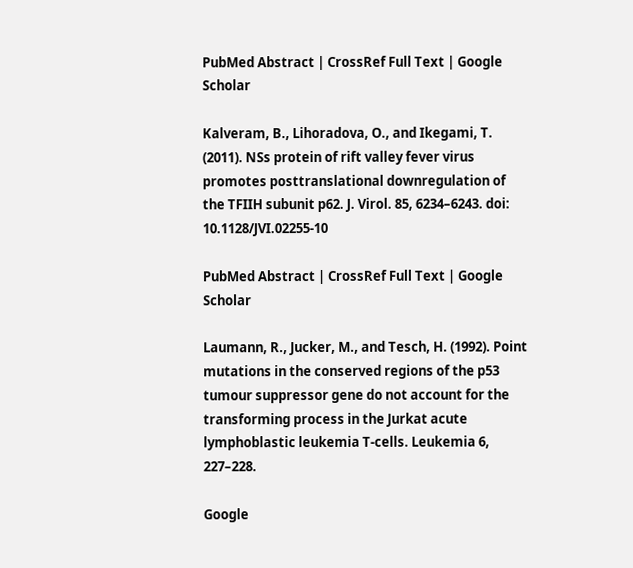PubMed Abstract | CrossRef Full Text | Google Scholar

Kalveram, B., Lihoradova, O., and Ikegami, T. (2011). NSs protein of rift valley fever virus promotes posttranslational downregulation of the TFIIH subunit p62. J. Virol. 85, 6234–6243. doi: 10.1128/JVI.02255-10

PubMed Abstract | CrossRef Full Text | Google Scholar

Laumann, R., Jucker, M., and Tesch, H. (1992). Point mutations in the conserved regions of the p53 tumour suppressor gene do not account for the transforming process in the Jurkat acute lymphoblastic leukemia T-cells. Leukemia 6, 227–228.

Google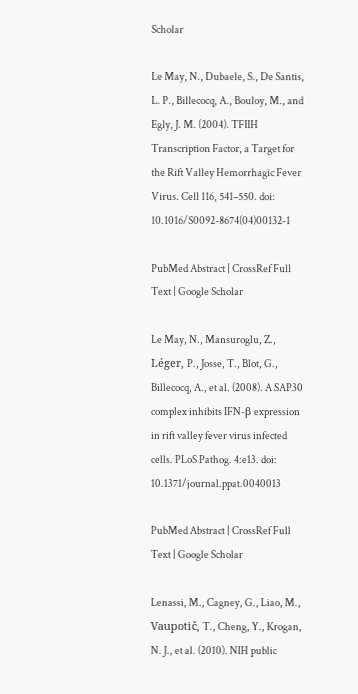Scholar

Le May, N., Dubaele, S., De Santis, L. P., Billecocq, A., Bouloy, M., and Egly, J. M. (2004). TFIIH Transcription Factor, a Target for the Rift Valley Hemorrhagic Fever Virus. Cell 116, 541–550. doi: 10.1016/S0092-8674(04)00132-1

PubMed Abstract | CrossRef Full Text | Google Scholar

Le May, N., Mansuroglu, Z., Léger, P., Josse, T., Blot, G., Billecocq, A., et al. (2008). A SAP30 complex inhibits IFN-β expression in rift valley fever virus infected cells. PLoS Pathog. 4:e13. doi: 10.1371/journal.ppat.0040013

PubMed Abstract | CrossRef Full Text | Google Scholar

Lenassi, M., Cagney, G., Liao, M., Vaupotič, T., Cheng, Y., Krogan, N. J., et al. (2010). NIH public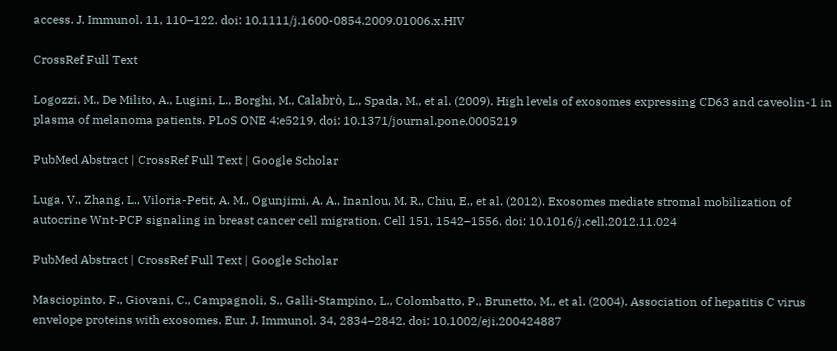access. J. Immunol. 11, 110–122. doi: 10.1111/j.1600-0854.2009.01006.x.HIV

CrossRef Full Text

Logozzi, M., De Milito, A., Lugini, L., Borghi, M., Calabrò, L., Spada, M., et al. (2009). High levels of exosomes expressing CD63 and caveolin-1 in plasma of melanoma patients. PLoS ONE 4:e5219. doi: 10.1371/journal.pone.0005219

PubMed Abstract | CrossRef Full Text | Google Scholar

Luga, V., Zhang, L., Viloria-Petit, A. M., Ogunjimi, A. A., Inanlou, M. R., Chiu, E., et al. (2012). Exosomes mediate stromal mobilization of autocrine Wnt-PCP signaling in breast cancer cell migration. Cell 151, 1542–1556. doi: 10.1016/j.cell.2012.11.024

PubMed Abstract | CrossRef Full Text | Google Scholar

Masciopinto, F., Giovani, C., Campagnoli, S., Galli-Stampino, L., Colombatto, P., Brunetto, M., et al. (2004). Association of hepatitis C virus envelope proteins with exosomes. Eur. J. Immunol. 34, 2834–2842. doi: 10.1002/eji.200424887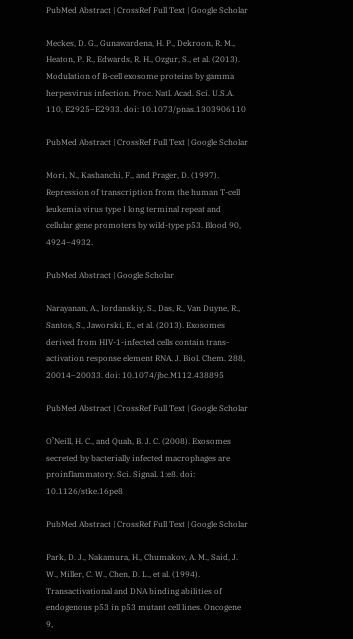PubMed Abstract | CrossRef Full Text | Google Scholar

Meckes, D. G., Gunawardena, H. P., Dekroon, R. M., Heaton, P. R., Edwards, R. H., Ozgur, S., et al. (2013). Modulation of B-cell exosome proteins by gamma herpesvirus infection. Proc. Natl. Acad. Sci. U.S.A. 110, E2925–E2933. doi: 10.1073/pnas.1303906110

PubMed Abstract | CrossRef Full Text | Google Scholar

Mori, N., Kashanchi, F., and Prager, D. (1997). Repression of transcription from the human T-cell leukemia virus type I long terminal repeat and cellular gene promoters by wild-type p53. Blood 90, 4924–4932.

PubMed Abstract | Google Scholar

Narayanan, A., Iordanskiy, S., Das, R., Van Duyne, R., Santos, S., Jaworski, E., et al. (2013). Exosomes derived from HIV-1-infected cells contain trans-activation response element RNA. J. Biol. Chem. 288, 20014–20033. doi: 10.1074/jbc.M112.438895

PubMed Abstract | CrossRef Full Text | Google Scholar

O’Neill, H. C., and Quah, B. J. C. (2008). Exosomes secreted by bacterially infected macrophages are proinflammatory. Sci. Signal. 1:e8. doi: 10.1126/stke.16pe8

PubMed Abstract | CrossRef Full Text | Google Scholar

Park, D. J., Nakamura, H., Chumakov, A. M., Said, J. W., Miller, C. W., Chen, D. L., et al. (1994). Transactivational and DNA binding abilities of endogenous p53 in p53 mutant cell lines. Oncogene 9,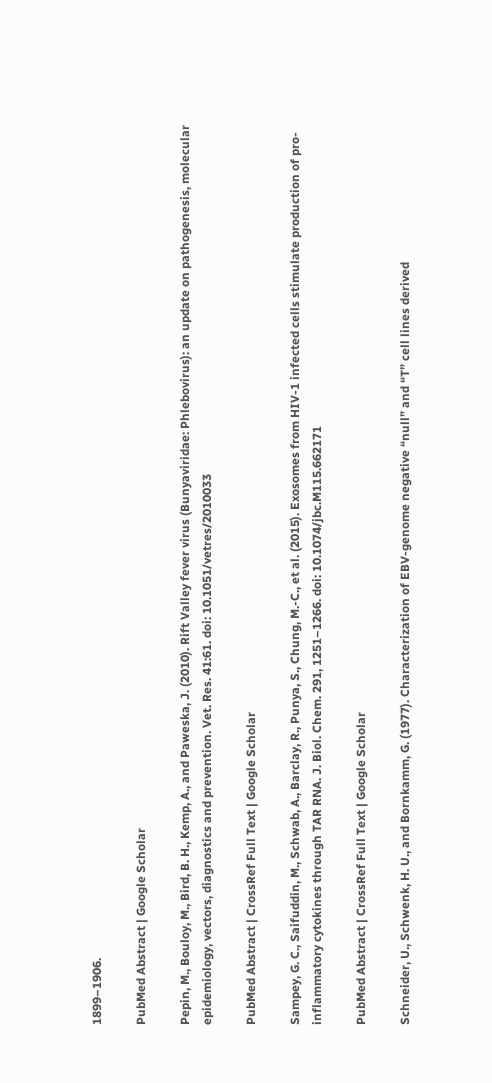1899–1906.

PubMed Abstract | Google Scholar

Pepin, M., Bouloy, M., Bird, B. H., Kemp, A., and Paweska, J. (2010). Rift Valley fever virus (Bunyaviridae: Phlebovirus): an update on pathogenesis, molecular epidemiology, vectors, diagnostics and prevention. Vet. Res. 41:61. doi: 10.1051/vetres/2010033

PubMed Abstract | CrossRef Full Text | Google Scholar

Sampey, G. C., Saifuddin, M., Schwab, A., Barclay, R., Punya, S., Chung, M.-C., et al. (2015). Exosomes from HIV-1 infected cells stimulate production of pro-inflammatory cytokines through TAR RNA. J. Biol. Chem. 291, 1251–1266. doi: 10.1074/jbc.M115.662171

PubMed Abstract | CrossRef Full Text | Google Scholar

Schneider, U., Schwenk, H. U., and Bornkamm, G. (1977). Characterization of EBV-genome negative “null” and “T” cell lines derived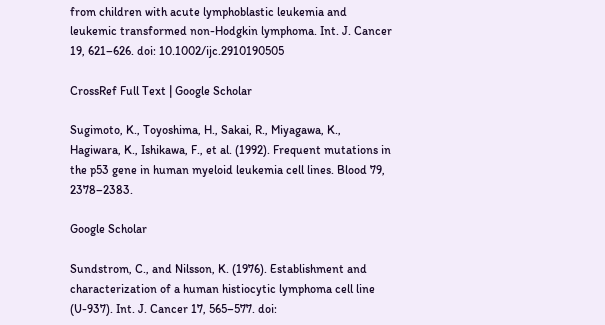from children with acute lymphoblastic leukemia and leukemic transformed non-Hodgkin lymphoma. Int. J. Cancer 19, 621–626. doi: 10.1002/ijc.2910190505

CrossRef Full Text | Google Scholar

Sugimoto, K., Toyoshima, H., Sakai, R., Miyagawa, K., Hagiwara, K., Ishikawa, F., et al. (1992). Frequent mutations in the p53 gene in human myeloid leukemia cell lines. Blood 79, 2378–2383.

Google Scholar

Sundstrom, C., and Nilsson, K. (1976). Establishment and characterization of a human histiocytic lymphoma cell line (U-937). Int. J. Cancer 17, 565–577. doi: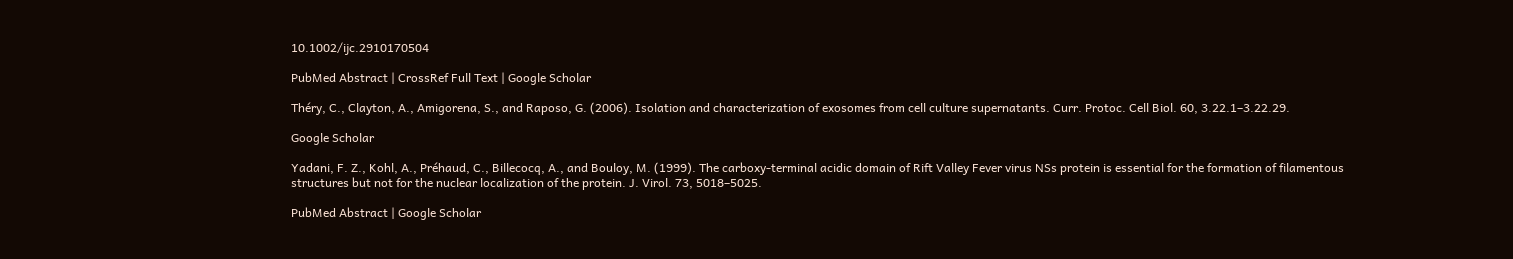10.1002/ijc.2910170504

PubMed Abstract | CrossRef Full Text | Google Scholar

Théry, C., Clayton, A., Amigorena, S., and Raposo, G. (2006). Isolation and characterization of exosomes from cell culture supernatants. Curr. Protoc. Cell Biol. 60, 3.22.1–3.22.29.

Google Scholar

Yadani, F. Z., Kohl, A., Préhaud, C., Billecocq, A., and Bouloy, M. (1999). The carboxy-terminal acidic domain of Rift Valley Fever virus NSs protein is essential for the formation of filamentous structures but not for the nuclear localization of the protein. J. Virol. 73, 5018–5025.

PubMed Abstract | Google Scholar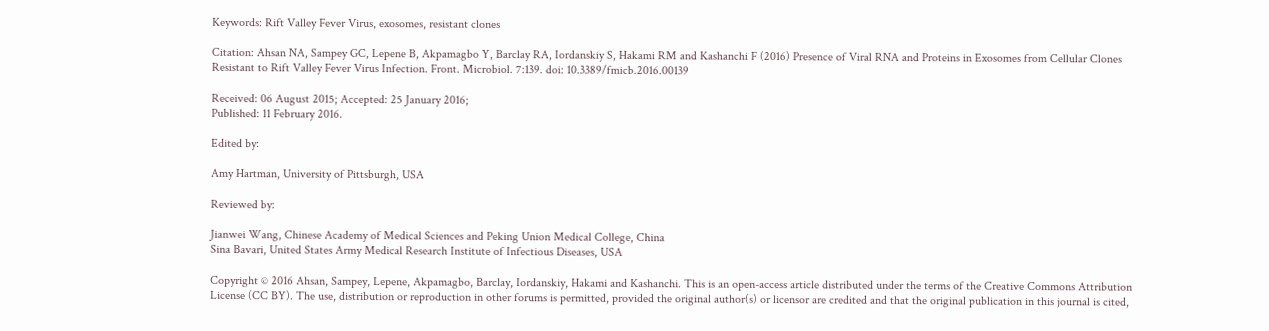Keywords: Rift Valley Fever Virus, exosomes, resistant clones

Citation: Ahsan NA, Sampey GC, Lepene B, Akpamagbo Y, Barclay RA, Iordanskiy S, Hakami RM and Kashanchi F (2016) Presence of Viral RNA and Proteins in Exosomes from Cellular Clones Resistant to Rift Valley Fever Virus Infection. Front. Microbiol. 7:139. doi: 10.3389/fmicb.2016.00139

Received: 06 August 2015; Accepted: 25 January 2016;
Published: 11 February 2016.

Edited by:

Amy Hartman, University of Pittsburgh, USA

Reviewed by:

Jianwei Wang, Chinese Academy of Medical Sciences and Peking Union Medical College, China
Sina Bavari, United States Army Medical Research Institute of Infectious Diseases, USA

Copyright © 2016 Ahsan, Sampey, Lepene, Akpamagbo, Barclay, Iordanskiy, Hakami and Kashanchi. This is an open-access article distributed under the terms of the Creative Commons Attribution License (CC BY). The use, distribution or reproduction in other forums is permitted, provided the original author(s) or licensor are credited and that the original publication in this journal is cited,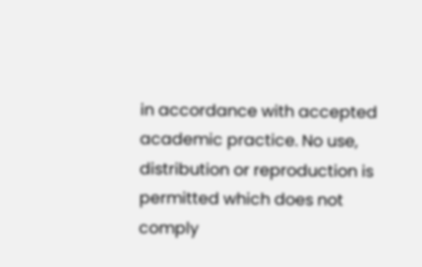in accordance with accepted academic practice. No use, distribution or reproduction is permitted which does not comply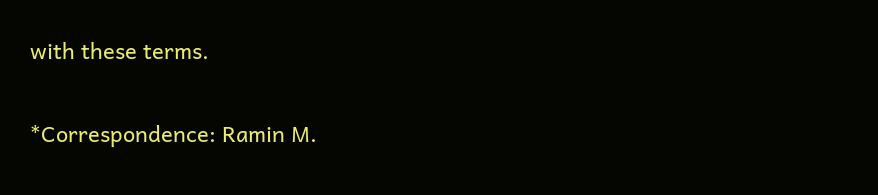with these terms.

*Correspondence: Ramin M.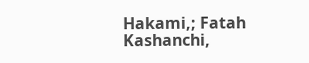Hakami,; Fatah Kashanchi,